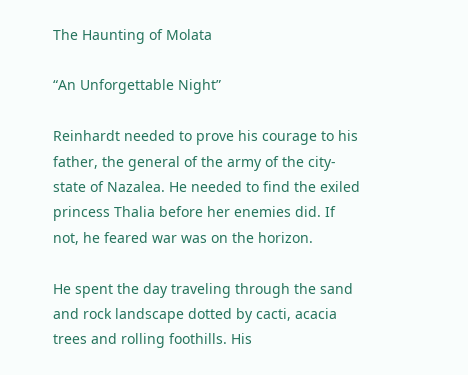The Haunting of Molata

“An Unforgettable Night”

Reinhardt needed to prove his courage to his father, the general of the army of the city-state of Nazalea. He needed to find the exiled princess Thalia before her enemies did. If not, he feared war was on the horizon.

He spent the day traveling through the sand and rock landscape dotted by cacti, acacia trees and rolling foothills. His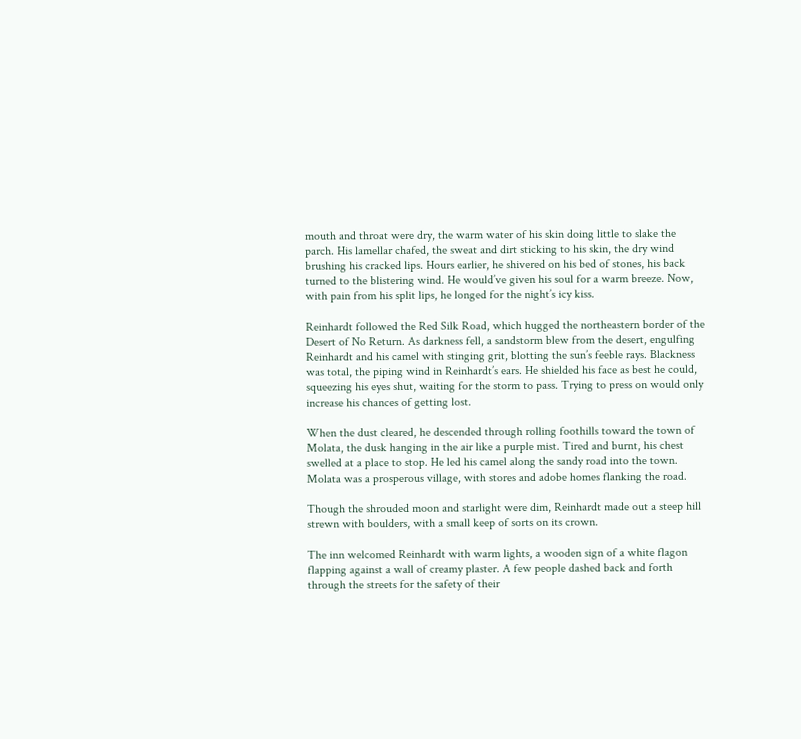mouth and throat were dry, the warm water of his skin doing little to slake the parch. His lamellar chafed, the sweat and dirt sticking to his skin, the dry wind brushing his cracked lips. Hours earlier, he shivered on his bed of stones, his back turned to the blistering wind. He would’ve given his soul for a warm breeze. Now, with pain from his split lips, he longed for the night’s icy kiss.

Reinhardt followed the Red Silk Road, which hugged the northeastern border of the Desert of No Return. As darkness fell, a sandstorm blew from the desert, engulfing Reinhardt and his camel with stinging grit, blotting the sun’s feeble rays. Blackness was total, the piping wind in Reinhardt’s ears. He shielded his face as best he could, squeezing his eyes shut, waiting for the storm to pass. Trying to press on would only increase his chances of getting lost.

When the dust cleared, he descended through rolling foothills toward the town of Molata, the dusk hanging in the air like a purple mist. Tired and burnt, his chest swelled at a place to stop. He led his camel along the sandy road into the town. Molata was a prosperous village, with stores and adobe homes flanking the road.

Though the shrouded moon and starlight were dim, Reinhardt made out a steep hill strewn with boulders, with a small keep of sorts on its crown.

The inn welcomed Reinhardt with warm lights, a wooden sign of a white flagon flapping against a wall of creamy plaster. A few people dashed back and forth through the streets for the safety of their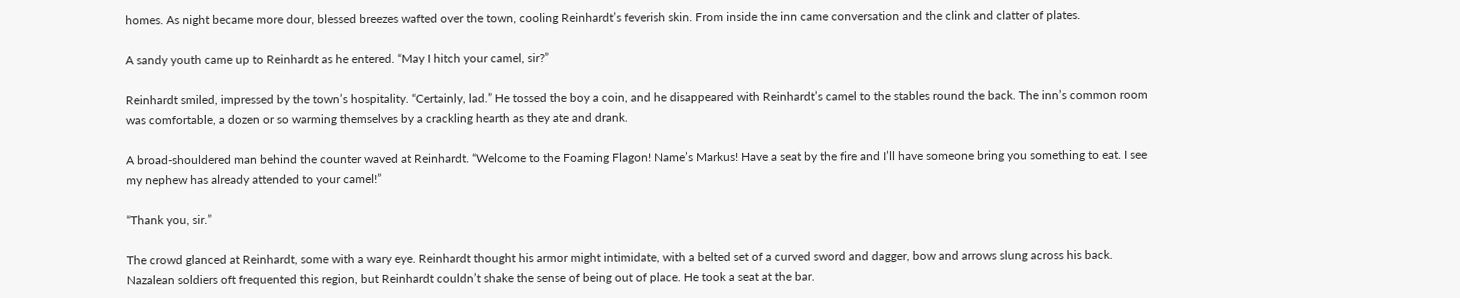homes. As night became more dour, blessed breezes wafted over the town, cooling Reinhardt’s feverish skin. From inside the inn came conversation and the clink and clatter of plates.

A sandy youth came up to Reinhardt as he entered. “May I hitch your camel, sir?”

Reinhardt smiled, impressed by the town’s hospitality. “Certainly, lad.” He tossed the boy a coin, and he disappeared with Reinhardt’s camel to the stables round the back. The inn’s common room was comfortable, a dozen or so warming themselves by a crackling hearth as they ate and drank.

A broad-shouldered man behind the counter waved at Reinhardt. “Welcome to the Foaming Flagon! Name’s Markus! Have a seat by the fire and I’ll have someone bring you something to eat. I see my nephew has already attended to your camel!”

“Thank you, sir.”

The crowd glanced at Reinhardt, some with a wary eye. Reinhardt thought his armor might intimidate, with a belted set of a curved sword and dagger, bow and arrows slung across his back. Nazalean soldiers oft frequented this region, but Reinhardt couldn’t shake the sense of being out of place. He took a seat at the bar.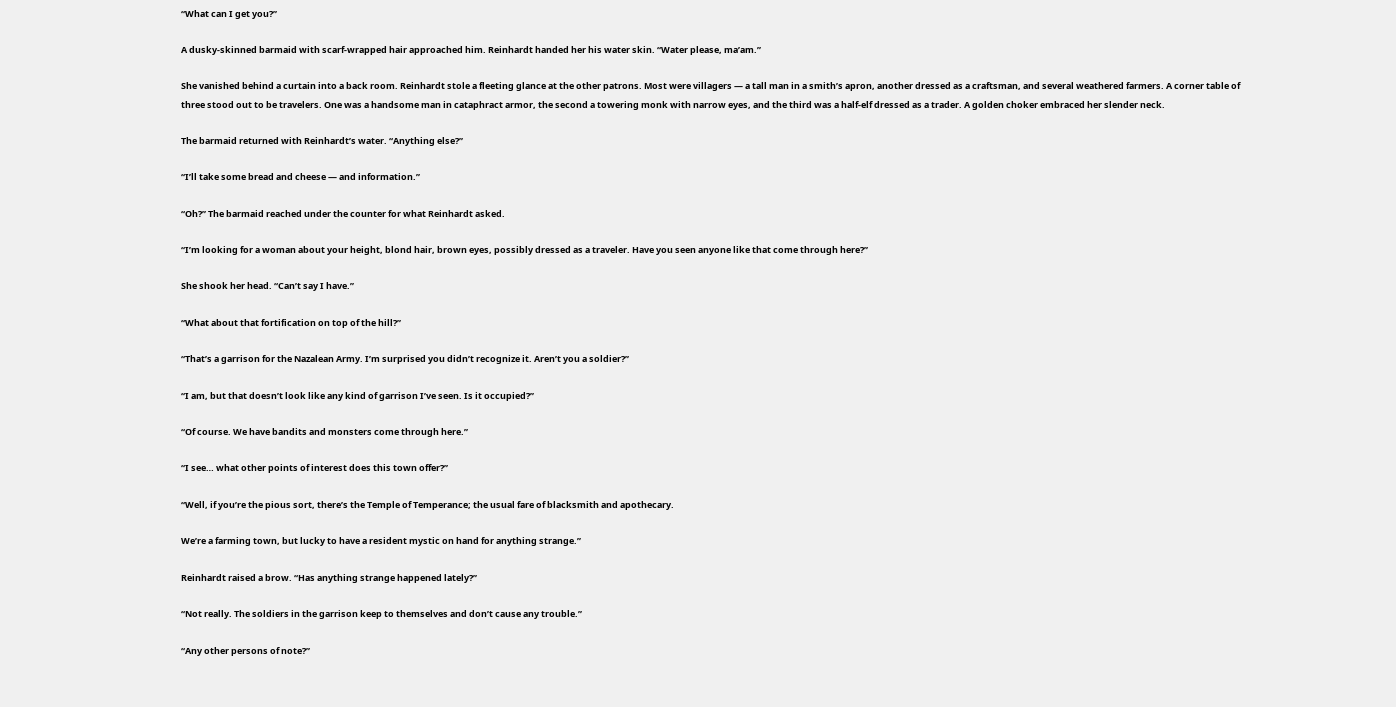“What can I get you?”

A dusky-skinned barmaid with scarf-wrapped hair approached him. Reinhardt handed her his water skin. “Water please, ma’am.”

She vanished behind a curtain into a back room. Reinhardt stole a fleeting glance at the other patrons. Most were villagers — a tall man in a smith’s apron, another dressed as a craftsman, and several weathered farmers. A corner table of three stood out to be travelers. One was a handsome man in cataphract armor, the second a towering monk with narrow eyes, and the third was a half-elf dressed as a trader. A golden choker embraced her slender neck.

The barmaid returned with Reinhardt’s water. “Anything else?”

“I’ll take some bread and cheese — and information.”

“Oh?” The barmaid reached under the counter for what Reinhardt asked.

“I’m looking for a woman about your height, blond hair, brown eyes, possibly dressed as a traveler. Have you seen anyone like that come through here?”

She shook her head. “Can’t say I have.”

“What about that fortification on top of the hill?”

“That’s a garrison for the Nazalean Army. I’m surprised you didn’t recognize it. Aren’t you a soldier?”

“I am, but that doesn’t look like any kind of garrison I’ve seen. Is it occupied?”

“Of course. We have bandits and monsters come through here.”

“I see… what other points of interest does this town offer?”

“Well, if you’re the pious sort, there’s the Temple of Temperance; the usual fare of blacksmith and apothecary.

We’re a farming town, but lucky to have a resident mystic on hand for anything strange.”

Reinhardt raised a brow. “Has anything strange happened lately?”

“Not really. The soldiers in the garrison keep to themselves and don’t cause any trouble.”

“Any other persons of note?”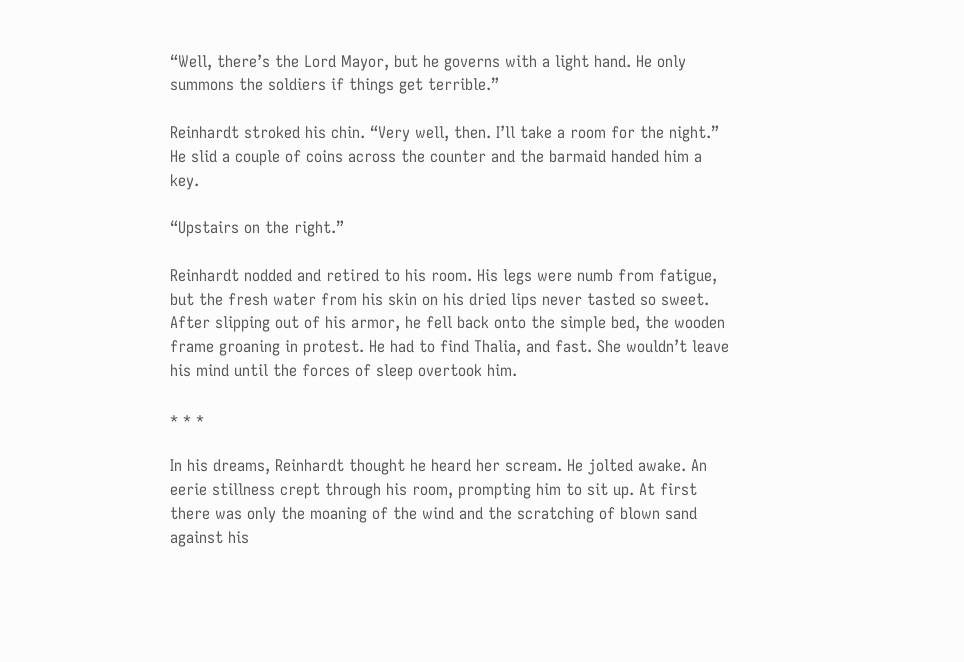“Well, there’s the Lord Mayor, but he governs with a light hand. He only summons the soldiers if things get terrible.”

Reinhardt stroked his chin. “Very well, then. I’ll take a room for the night.” He slid a couple of coins across the counter and the barmaid handed him a key.

“Upstairs on the right.”

Reinhardt nodded and retired to his room. His legs were numb from fatigue, but the fresh water from his skin on his dried lips never tasted so sweet. After slipping out of his armor, he fell back onto the simple bed, the wooden frame groaning in protest. He had to find Thalia, and fast. She wouldn’t leave his mind until the forces of sleep overtook him.

* * *

In his dreams, Reinhardt thought he heard her scream. He jolted awake. An eerie stillness crept through his room, prompting him to sit up. At first there was only the moaning of the wind and the scratching of blown sand against his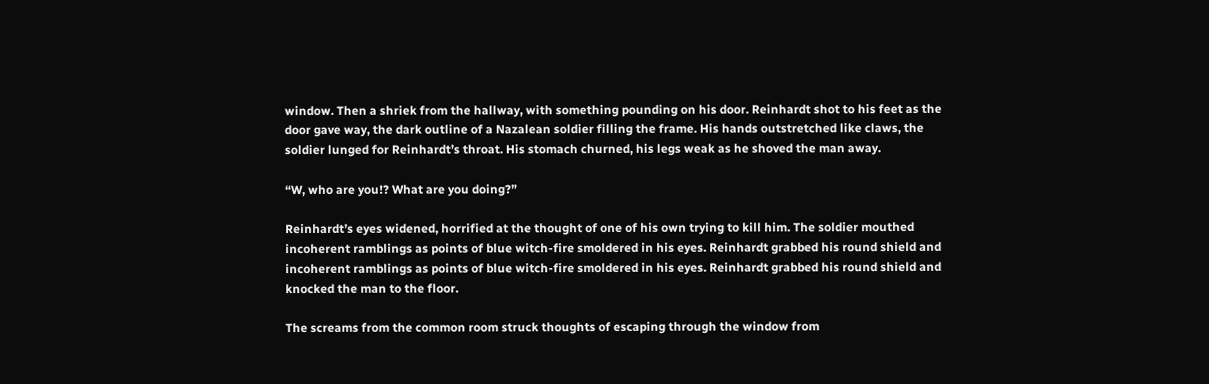window. Then a shriek from the hallway, with something pounding on his door. Reinhardt shot to his feet as the door gave way, the dark outline of a Nazalean soldier filling the frame. His hands outstretched like claws, the soldier lunged for Reinhardt’s throat. His stomach churned, his legs weak as he shoved the man away.

“W, who are you!? What are you doing?”

Reinhardt’s eyes widened, horrified at the thought of one of his own trying to kill him. The soldier mouthed incoherent ramblings as points of blue witch-fire smoldered in his eyes. Reinhardt grabbed his round shield and incoherent ramblings as points of blue witch-fire smoldered in his eyes. Reinhardt grabbed his round shield and knocked the man to the floor.

The screams from the common room struck thoughts of escaping through the window from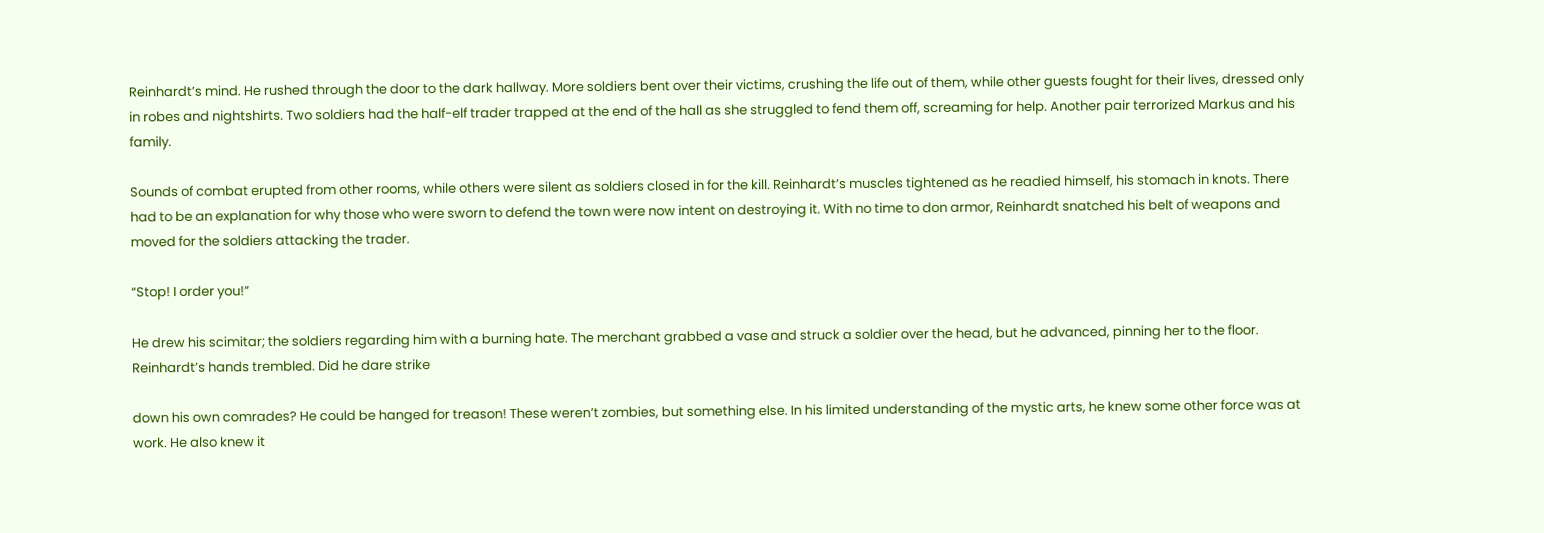Reinhardt’s mind. He rushed through the door to the dark hallway. More soldiers bent over their victims, crushing the life out of them, while other guests fought for their lives, dressed only in robes and nightshirts. Two soldiers had the half-elf trader trapped at the end of the hall as she struggled to fend them off, screaming for help. Another pair terrorized Markus and his family.

Sounds of combat erupted from other rooms, while others were silent as soldiers closed in for the kill. Reinhardt’s muscles tightened as he readied himself, his stomach in knots. There had to be an explanation for why those who were sworn to defend the town were now intent on destroying it. With no time to don armor, Reinhardt snatched his belt of weapons and moved for the soldiers attacking the trader.

“Stop! I order you!”

He drew his scimitar; the soldiers regarding him with a burning hate. The merchant grabbed a vase and struck a soldier over the head, but he advanced, pinning her to the floor. Reinhardt’s hands trembled. Did he dare strike

down his own comrades? He could be hanged for treason! These weren’t zombies, but something else. In his limited understanding of the mystic arts, he knew some other force was at work. He also knew it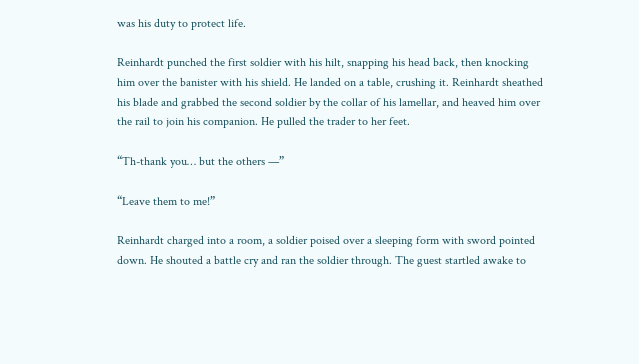was his duty to protect life.

Reinhardt punched the first soldier with his hilt, snapping his head back, then knocking him over the banister with his shield. He landed on a table, crushing it. Reinhardt sheathed his blade and grabbed the second soldier by the collar of his lamellar, and heaved him over the rail to join his companion. He pulled the trader to her feet.

“Th-thank you… but the others —”

“Leave them to me!”

Reinhardt charged into a room, a soldier poised over a sleeping form with sword pointed down. He shouted a battle cry and ran the soldier through. The guest startled awake to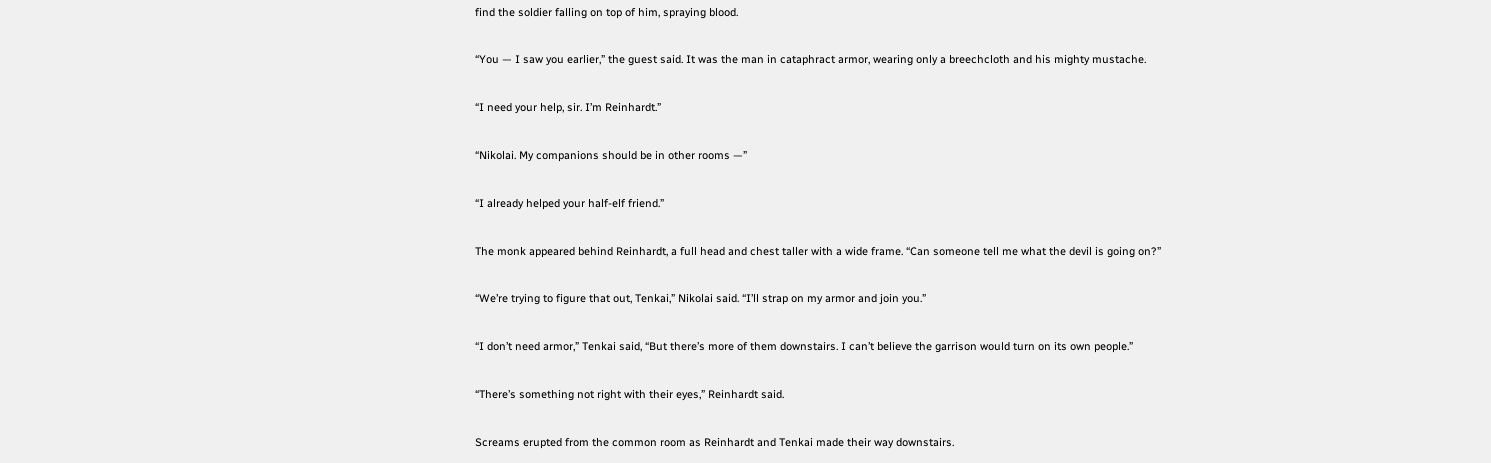find the soldier falling on top of him, spraying blood.

“You — I saw you earlier,” the guest said. It was the man in cataphract armor, wearing only a breechcloth and his mighty mustache.

“I need your help, sir. I’m Reinhardt.”

“Nikolai. My companions should be in other rooms —”

“I already helped your half-elf friend.”

The monk appeared behind Reinhardt, a full head and chest taller with a wide frame. “Can someone tell me what the devil is going on?”

“We’re trying to figure that out, Tenkai,” Nikolai said. “I’ll strap on my armor and join you.”

“I don’t need armor,” Tenkai said, “But there’s more of them downstairs. I can’t believe the garrison would turn on its own people.”

“There’s something not right with their eyes,” Reinhardt said.

Screams erupted from the common room as Reinhardt and Tenkai made their way downstairs.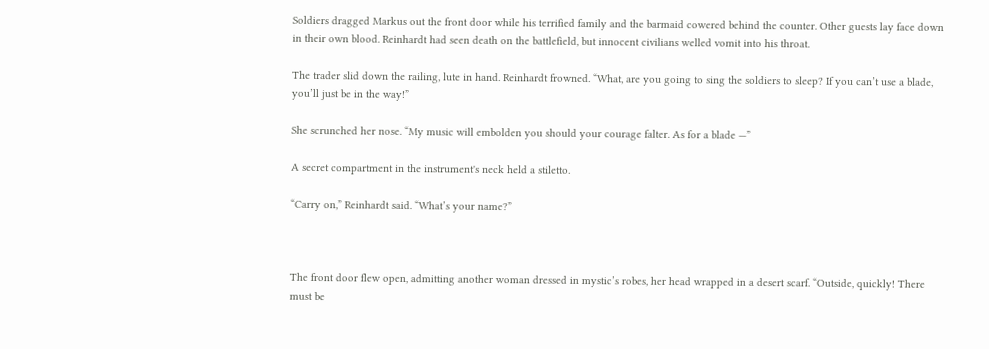Soldiers dragged Markus out the front door while his terrified family and the barmaid cowered behind the counter. Other guests lay face down in their own blood. Reinhardt had seen death on the battlefield, but innocent civilians welled vomit into his throat.

The trader slid down the railing, lute in hand. Reinhardt frowned. “What, are you going to sing the soldiers to sleep? If you can’t use a blade, you’ll just be in the way!”

She scrunched her nose. “My music will embolden you should your courage falter. As for a blade —”

A secret compartment in the instrument's neck held a stiletto.

“Carry on,” Reinhardt said. “What’s your name?”



The front door flew open, admitting another woman dressed in mystic’s robes, her head wrapped in a desert scarf. “Outside, quickly! There must be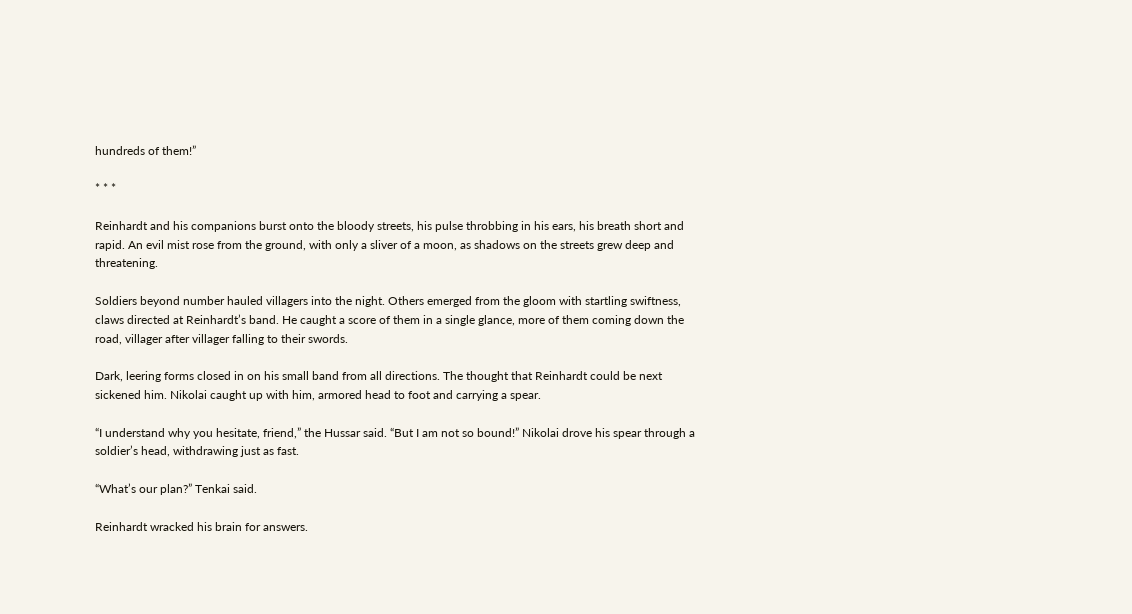hundreds of them!”

* * *

Reinhardt and his companions burst onto the bloody streets, his pulse throbbing in his ears, his breath short and rapid. An evil mist rose from the ground, with only a sliver of a moon, as shadows on the streets grew deep and threatening.

Soldiers beyond number hauled villagers into the night. Others emerged from the gloom with startling swiftness, claws directed at Reinhardt’s band. He caught a score of them in a single glance, more of them coming down the road, villager after villager falling to their swords.

Dark, leering forms closed in on his small band from all directions. The thought that Reinhardt could be next sickened him. Nikolai caught up with him, armored head to foot and carrying a spear.

“I understand why you hesitate, friend,” the Hussar said. “But I am not so bound!” Nikolai drove his spear through a soldier’s head, withdrawing just as fast.

“What’s our plan?” Tenkai said.

Reinhardt wracked his brain for answers.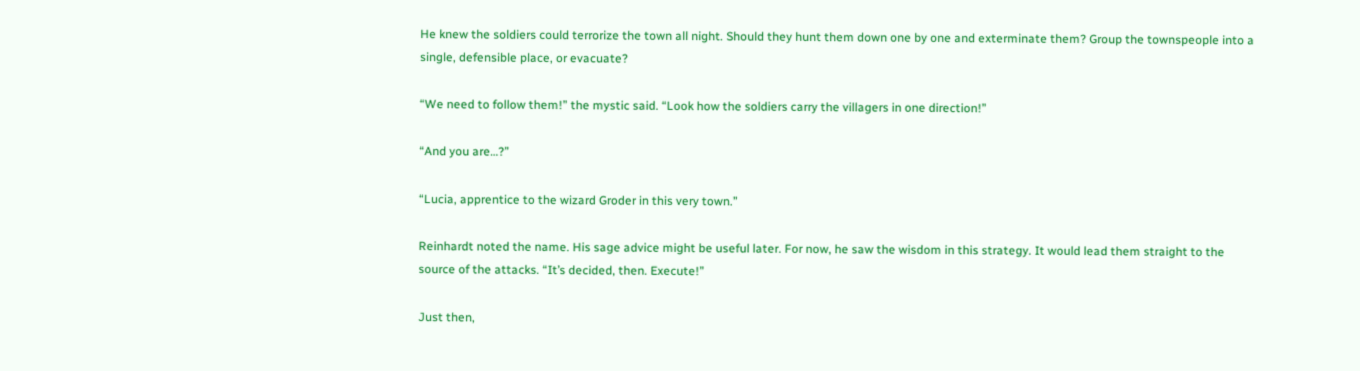He knew the soldiers could terrorize the town all night. Should they hunt them down one by one and exterminate them? Group the townspeople into a single, defensible place, or evacuate?

“We need to follow them!” the mystic said. “Look how the soldiers carry the villagers in one direction!”

“And you are…?”

“Lucia, apprentice to the wizard Groder in this very town.”

Reinhardt noted the name. His sage advice might be useful later. For now, he saw the wisdom in this strategy. It would lead them straight to the source of the attacks. “It’s decided, then. Execute!”

Just then,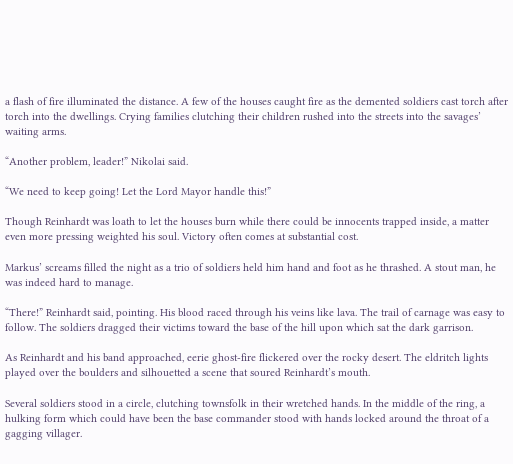a flash of fire illuminated the distance. A few of the houses caught fire as the demented soldiers cast torch after torch into the dwellings. Crying families clutching their children rushed into the streets into the savages’ waiting arms.

“Another problem, leader!” Nikolai said.

“We need to keep going! Let the Lord Mayor handle this!”

Though Reinhardt was loath to let the houses burn while there could be innocents trapped inside, a matter even more pressing weighted his soul. Victory often comes at substantial cost.

Markus’ screams filled the night as a trio of soldiers held him hand and foot as he thrashed. A stout man, he was indeed hard to manage.

“There!” Reinhardt said, pointing. His blood raced through his veins like lava. The trail of carnage was easy to follow. The soldiers dragged their victims toward the base of the hill upon which sat the dark garrison.

As Reinhardt and his band approached, eerie ghost-fire flickered over the rocky desert. The eldritch lights played over the boulders and silhouetted a scene that soured Reinhardt’s mouth.

Several soldiers stood in a circle, clutching townsfolk in their wretched hands. In the middle of the ring, a hulking form which could have been the base commander stood with hands locked around the throat of a gagging villager.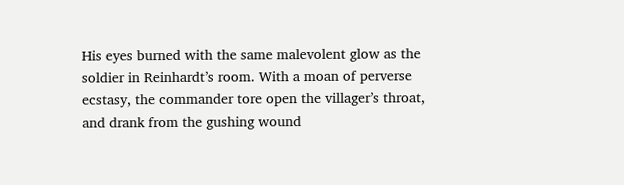His eyes burned with the same malevolent glow as the soldier in Reinhardt’s room. With a moan of perverse ecstasy, the commander tore open the villager’s throat, and drank from the gushing wound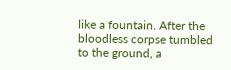like a fountain. After the bloodless corpse tumbled to the ground, a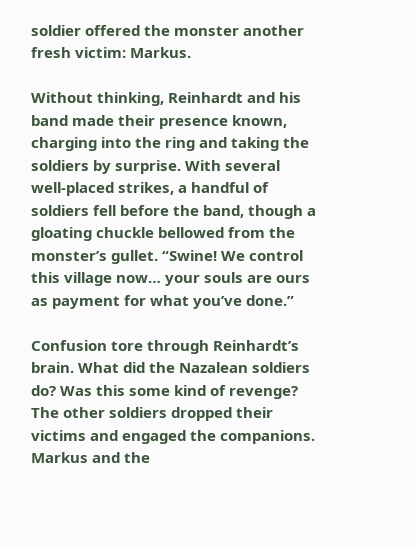soldier offered the monster another fresh victim: Markus.

Without thinking, Reinhardt and his band made their presence known, charging into the ring and taking the soldiers by surprise. With several well-placed strikes, a handful of soldiers fell before the band, though a gloating chuckle bellowed from the monster’s gullet. “Swine! We control this village now… your souls are ours as payment for what you’ve done.”

Confusion tore through Reinhardt’s brain. What did the Nazalean soldiers do? Was this some kind of revenge? The other soldiers dropped their victims and engaged the companions. Markus and the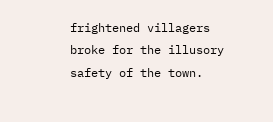frightened villagers broke for the illusory safety of the town.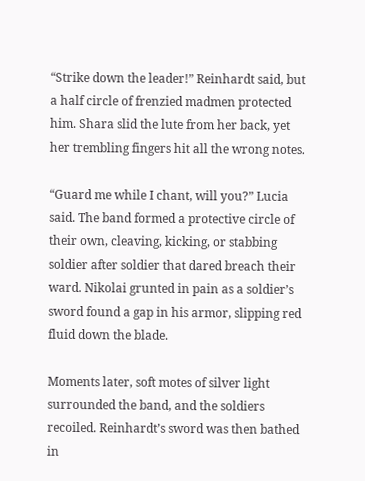“Strike down the leader!” Reinhardt said, but a half circle of frenzied madmen protected him. Shara slid the lute from her back, yet her trembling fingers hit all the wrong notes.

“Guard me while I chant, will you?” Lucia said. The band formed a protective circle of their own, cleaving, kicking, or stabbing soldier after soldier that dared breach their ward. Nikolai grunted in pain as a soldier’s sword found a gap in his armor, slipping red fluid down the blade.

Moments later, soft motes of silver light surrounded the band, and the soldiers recoiled. Reinhardt’s sword was then bathed in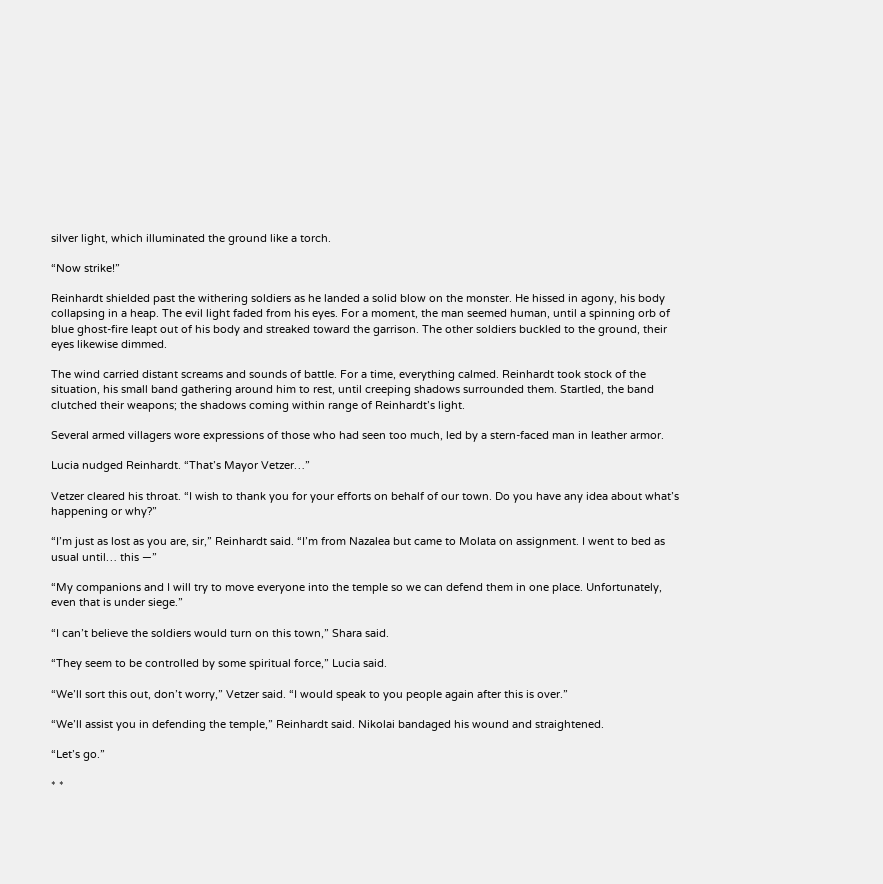silver light, which illuminated the ground like a torch.

“Now strike!”

Reinhardt shielded past the withering soldiers as he landed a solid blow on the monster. He hissed in agony, his body collapsing in a heap. The evil light faded from his eyes. For a moment, the man seemed human, until a spinning orb of blue ghost-fire leapt out of his body and streaked toward the garrison. The other soldiers buckled to the ground, their eyes likewise dimmed.

The wind carried distant screams and sounds of battle. For a time, everything calmed. Reinhardt took stock of the situation, his small band gathering around him to rest, until creeping shadows surrounded them. Startled, the band clutched their weapons; the shadows coming within range of Reinhardt’s light.

Several armed villagers wore expressions of those who had seen too much, led by a stern-faced man in leather armor.

Lucia nudged Reinhardt. “That’s Mayor Vetzer…”

Vetzer cleared his throat. “I wish to thank you for your efforts on behalf of our town. Do you have any idea about what’s happening or why?”

“I’m just as lost as you are, sir,” Reinhardt said. “I’m from Nazalea but came to Molata on assignment. I went to bed as usual until… this —”

“My companions and I will try to move everyone into the temple so we can defend them in one place. Unfortunately, even that is under siege.”

“I can’t believe the soldiers would turn on this town,” Shara said.

“They seem to be controlled by some spiritual force,” Lucia said.

“We’ll sort this out, don’t worry,” Vetzer said. “I would speak to you people again after this is over.”

“We’ll assist you in defending the temple,” Reinhardt said. Nikolai bandaged his wound and straightened.

“Let’s go.”

* *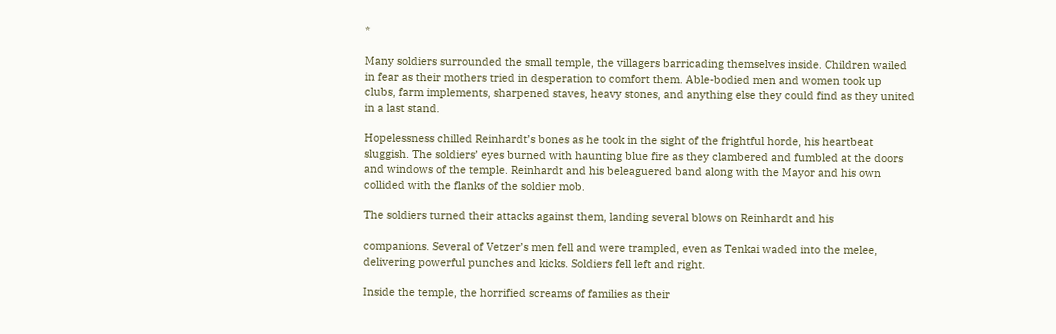*

Many soldiers surrounded the small temple, the villagers barricading themselves inside. Children wailed in fear as their mothers tried in desperation to comfort them. Able-bodied men and women took up clubs, farm implements, sharpened staves, heavy stones, and anything else they could find as they united in a last stand.

Hopelessness chilled Reinhardt’s bones as he took in the sight of the frightful horde, his heartbeat sluggish. The soldiers’ eyes burned with haunting blue fire as they clambered and fumbled at the doors and windows of the temple. Reinhardt and his beleaguered band along with the Mayor and his own collided with the flanks of the soldier mob.

The soldiers turned their attacks against them, landing several blows on Reinhardt and his

companions. Several of Vetzer’s men fell and were trampled, even as Tenkai waded into the melee, delivering powerful punches and kicks. Soldiers fell left and right.

Inside the temple, the horrified screams of families as their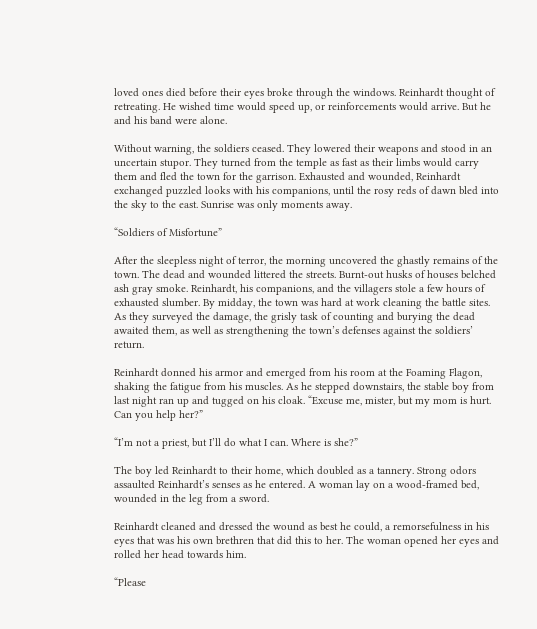loved ones died before their eyes broke through the windows. Reinhardt thought of retreating. He wished time would speed up, or reinforcements would arrive. But he and his band were alone.

Without warning, the soldiers ceased. They lowered their weapons and stood in an uncertain stupor. They turned from the temple as fast as their limbs would carry them and fled the town for the garrison. Exhausted and wounded, Reinhardt exchanged puzzled looks with his companions, until the rosy reds of dawn bled into the sky to the east. Sunrise was only moments away.

“Soldiers of Misfortune”

After the sleepless night of terror, the morning uncovered the ghastly remains of the town. The dead and wounded littered the streets. Burnt-out husks of houses belched ash gray smoke. Reinhardt, his companions, and the villagers stole a few hours of exhausted slumber. By midday, the town was hard at work cleaning the battle sites. As they surveyed the damage, the grisly task of counting and burying the dead awaited them, as well as strengthening the town’s defenses against the soldiers’ return.

Reinhardt donned his armor and emerged from his room at the Foaming Flagon, shaking the fatigue from his muscles. As he stepped downstairs, the stable boy from last night ran up and tugged on his cloak. “Excuse me, mister, but my mom is hurt. Can you help her?”

“I’m not a priest, but I’ll do what I can. Where is she?”

The boy led Reinhardt to their home, which doubled as a tannery. Strong odors assaulted Reinhardt’s senses as he entered. A woman lay on a wood-framed bed, wounded in the leg from a sword.

Reinhardt cleaned and dressed the wound as best he could, a remorsefulness in his eyes that was his own brethren that did this to her. The woman opened her eyes and rolled her head towards him.

“Please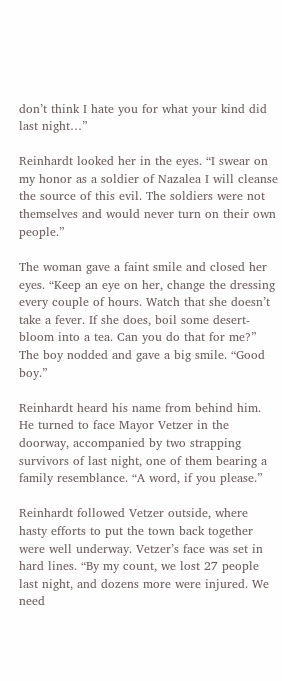don’t think I hate you for what your kind did last night…”

Reinhardt looked her in the eyes. “I swear on my honor as a soldier of Nazalea I will cleanse the source of this evil. The soldiers were not themselves and would never turn on their own people.”

The woman gave a faint smile and closed her eyes. “Keep an eye on her, change the dressing every couple of hours. Watch that she doesn’t take a fever. If she does, boil some desert-bloom into a tea. Can you do that for me?” The boy nodded and gave a big smile. “Good boy.”

Reinhardt heard his name from behind him. He turned to face Mayor Vetzer in the doorway, accompanied by two strapping survivors of last night, one of them bearing a family resemblance. “A word, if you please.”

Reinhardt followed Vetzer outside, where hasty efforts to put the town back together were well underway. Vetzer’s face was set in hard lines. “By my count, we lost 27 people last night, and dozens more were injured. We need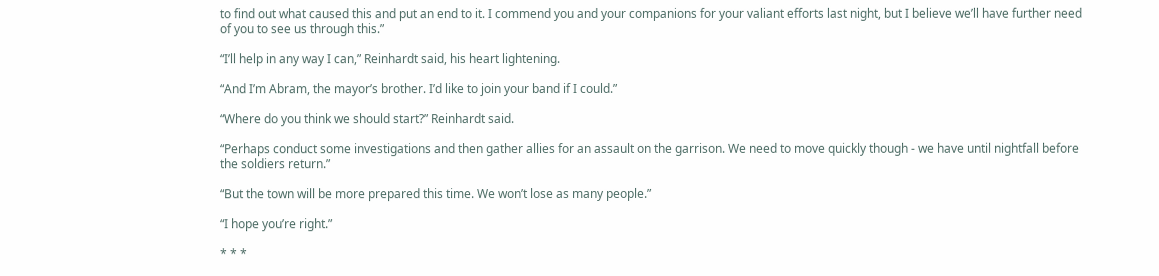to find out what caused this and put an end to it. I commend you and your companions for your valiant efforts last night, but I believe we’ll have further need of you to see us through this.”

“I’ll help in any way I can,” Reinhardt said, his heart lightening.

“And I’m Abram, the mayor’s brother. I’d like to join your band if I could.”

“Where do you think we should start?” Reinhardt said.

“Perhaps conduct some investigations and then gather allies for an assault on the garrison. We need to move quickly though - we have until nightfall before the soldiers return.”

“But the town will be more prepared this time. We won’t lose as many people.”

“I hope you’re right.”

* * *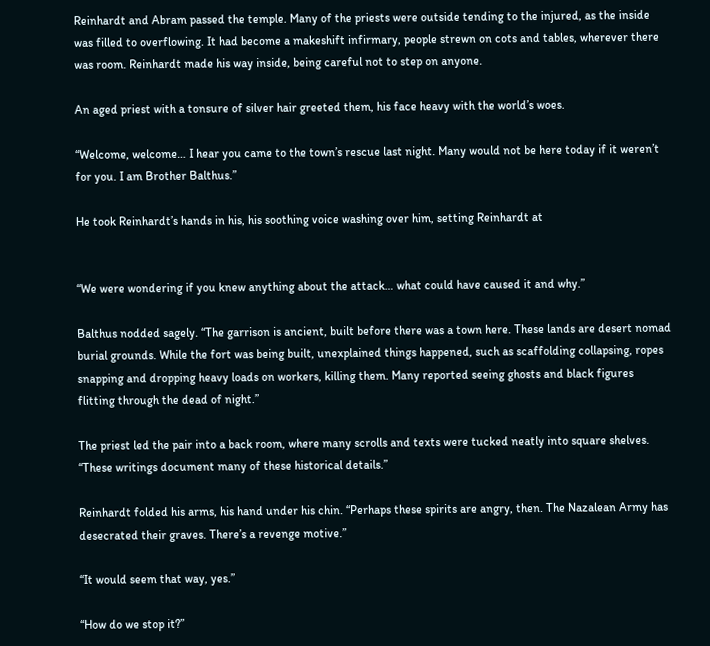Reinhardt and Abram passed the temple. Many of the priests were outside tending to the injured, as the inside was filled to overflowing. It had become a makeshift infirmary, people strewn on cots and tables, wherever there was room. Reinhardt made his way inside, being careful not to step on anyone.

An aged priest with a tonsure of silver hair greeted them, his face heavy with the world’s woes.

“Welcome, welcome… I hear you came to the town’s rescue last night. Many would not be here today if it weren’t for you. I am Brother Balthus.”

He took Reinhardt’s hands in his, his soothing voice washing over him, setting Reinhardt at


“We were wondering if you knew anything about the attack… what could have caused it and why.”

Balthus nodded sagely. “The garrison is ancient, built before there was a town here. These lands are desert nomad burial grounds. While the fort was being built, unexplained things happened, such as scaffolding collapsing, ropes snapping and dropping heavy loads on workers, killing them. Many reported seeing ghosts and black figures flitting through the dead of night.”

The priest led the pair into a back room, where many scrolls and texts were tucked neatly into square shelves. “These writings document many of these historical details.”

Reinhardt folded his arms, his hand under his chin. “Perhaps these spirits are angry, then. The Nazalean Army has desecrated their graves. There’s a revenge motive.”

“It would seem that way, yes.”

“How do we stop it?”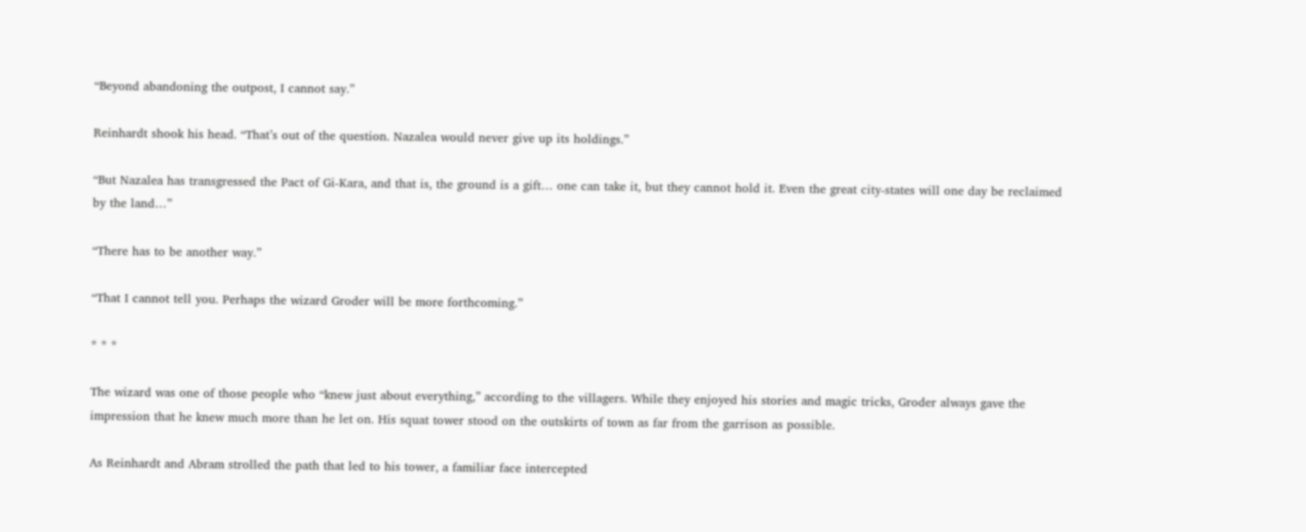“Beyond abandoning the outpost, I cannot say.”

Reinhardt shook his head. “That’s out of the question. Nazalea would never give up its holdings.”

“But Nazalea has transgressed the Pact of Gi-Kara, and that is, the ground is a gift… one can take it, but they cannot hold it. Even the great city-states will one day be reclaimed by the land…”

“There has to be another way.”

“That I cannot tell you. Perhaps the wizard Groder will be more forthcoming.”

* * *

The wizard was one of those people who “knew just about everything,” according to the villagers. While they enjoyed his stories and magic tricks, Groder always gave the impression that he knew much more than he let on. His squat tower stood on the outskirts of town as far from the garrison as possible.

As Reinhardt and Abram strolled the path that led to his tower, a familiar face intercepted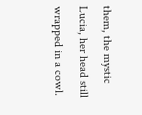them, the mystic Lucia, her head still wrapped in a cowl.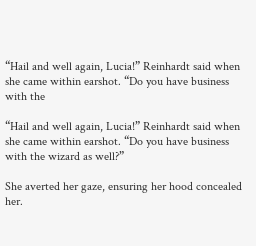“Hail and well again, Lucia!” Reinhardt said when she came within earshot. “Do you have business with the

“Hail and well again, Lucia!” Reinhardt said when she came within earshot. “Do you have business with the wizard as well?”

She averted her gaze, ensuring her hood concealed her.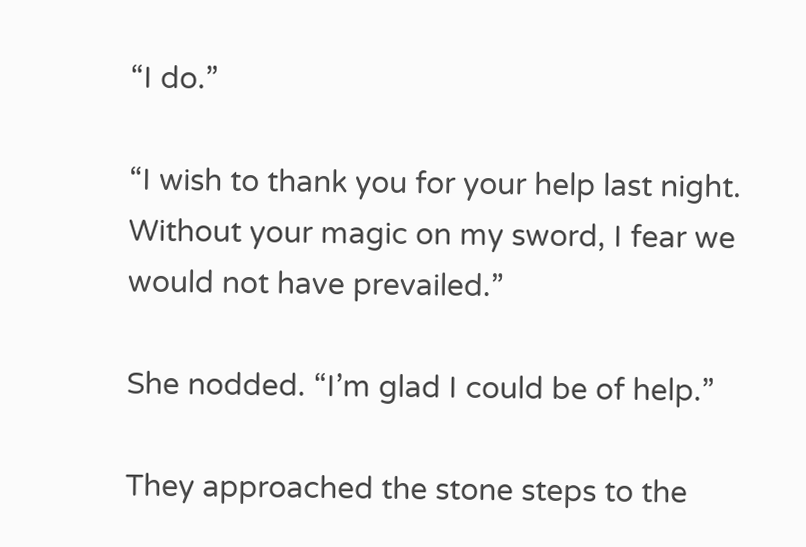“I do.”

“I wish to thank you for your help last night. Without your magic on my sword, I fear we would not have prevailed.”

She nodded. “I’m glad I could be of help.”

They approached the stone steps to the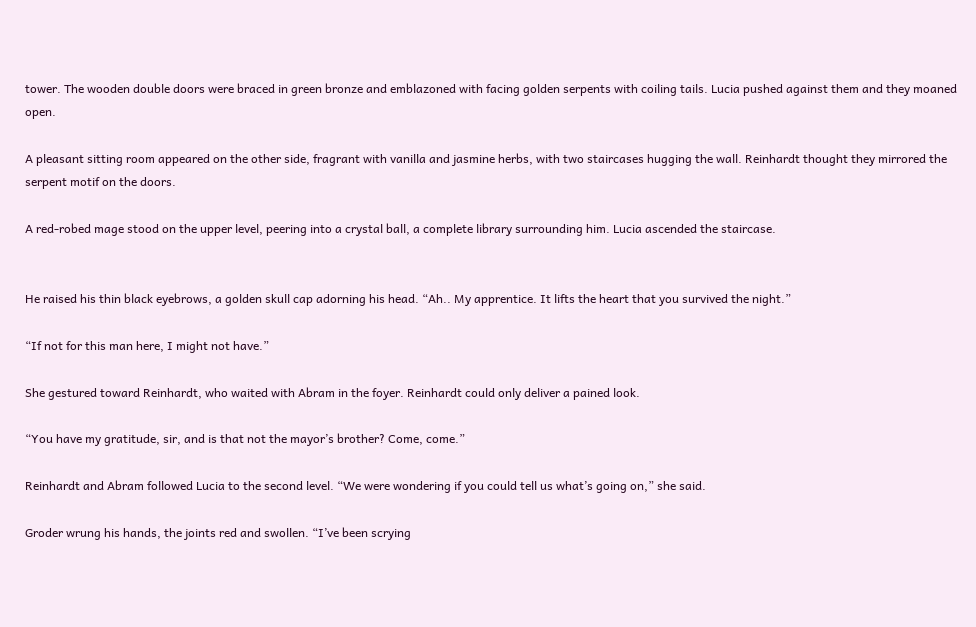tower. The wooden double doors were braced in green bronze and emblazoned with facing golden serpents with coiling tails. Lucia pushed against them and they moaned open.

A pleasant sitting room appeared on the other side, fragrant with vanilla and jasmine herbs, with two staircases hugging the wall. Reinhardt thought they mirrored the serpent motif on the doors.

A red-robed mage stood on the upper level, peering into a crystal ball, a complete library surrounding him. Lucia ascended the staircase.


He raised his thin black eyebrows, a golden skull cap adorning his head. “Ah.. My apprentice. It lifts the heart that you survived the night.”

“If not for this man here, I might not have.”

She gestured toward Reinhardt, who waited with Abram in the foyer. Reinhardt could only deliver a pained look.

“You have my gratitude, sir, and is that not the mayor’s brother? Come, come.”

Reinhardt and Abram followed Lucia to the second level. “We were wondering if you could tell us what’s going on,” she said.

Groder wrung his hands, the joints red and swollen. “I’ve been scrying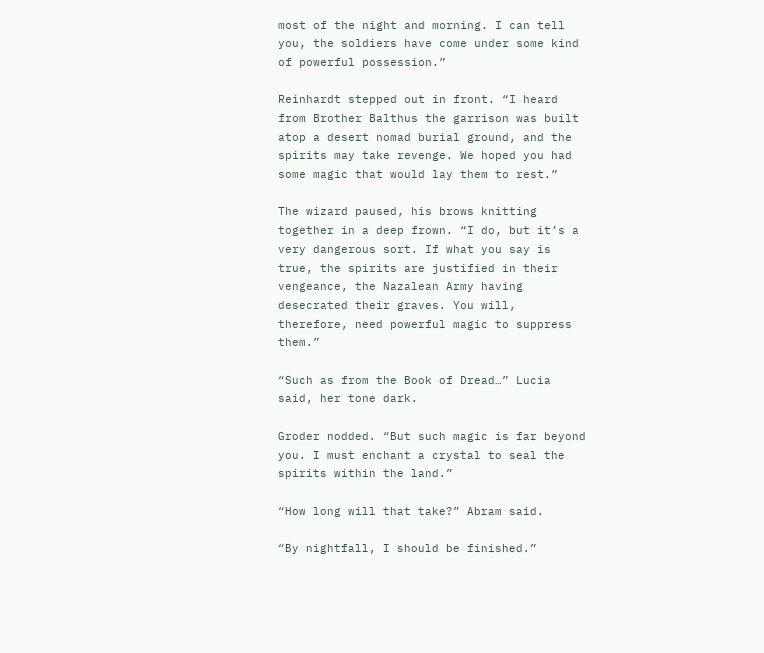most of the night and morning. I can tell you, the soldiers have come under some kind of powerful possession.”

Reinhardt stepped out in front. “I heard from Brother Balthus the garrison was built atop a desert nomad burial ground, and the spirits may take revenge. We hoped you had some magic that would lay them to rest.”

The wizard paused, his brows knitting together in a deep frown. “I do, but it’s a very dangerous sort. If what you say is true, the spirits are justified in their vengeance, the Nazalean Army having desecrated their graves. You will, therefore, need powerful magic to suppress them.”

“Such as from the Book of Dread…” Lucia said, her tone dark.

Groder nodded. “But such magic is far beyond you. I must enchant a crystal to seal the spirits within the land.”

“How long will that take?” Abram said.

“By nightfall, I should be finished.”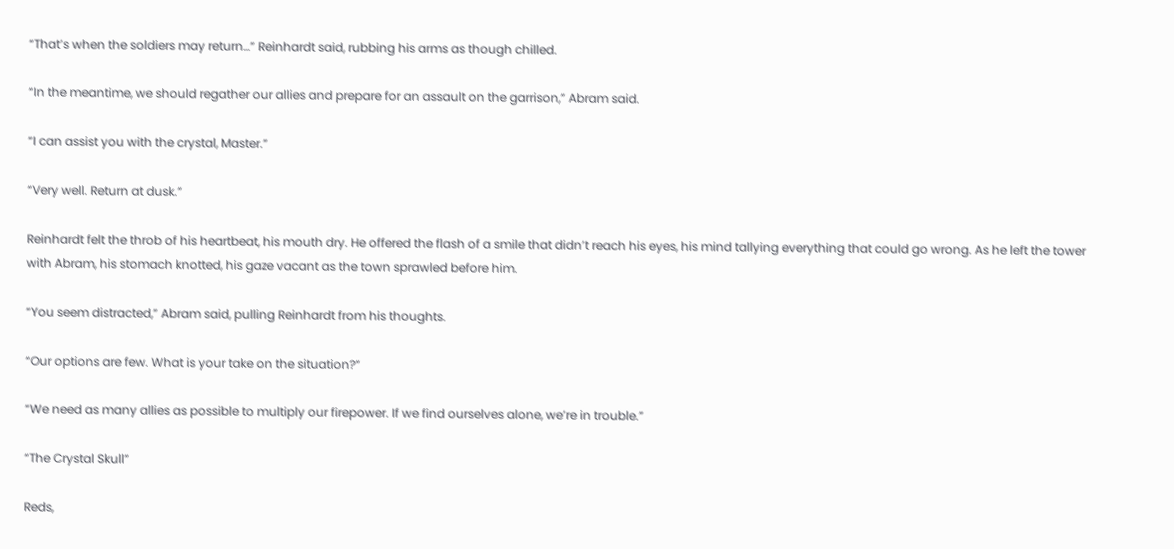“That’s when the soldiers may return…” Reinhardt said, rubbing his arms as though chilled.

“In the meantime, we should regather our allies and prepare for an assault on the garrison,” Abram said.

“I can assist you with the crystal, Master.”

“Very well. Return at dusk.”

Reinhardt felt the throb of his heartbeat, his mouth dry. He offered the flash of a smile that didn’t reach his eyes, his mind tallying everything that could go wrong. As he left the tower with Abram, his stomach knotted, his gaze vacant as the town sprawled before him.

“You seem distracted,” Abram said, pulling Reinhardt from his thoughts.

“Our options are few. What is your take on the situation?”

“We need as many allies as possible to multiply our firepower. If we find ourselves alone, we’re in trouble.”

“The Crystal Skull”

Reds,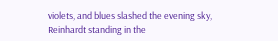violets, and blues slashed the evening sky, Reinhardt standing in the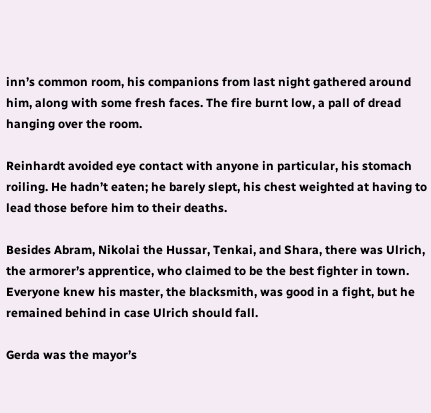inn’s common room, his companions from last night gathered around him, along with some fresh faces. The fire burnt low, a pall of dread hanging over the room.

Reinhardt avoided eye contact with anyone in particular, his stomach roiling. He hadn’t eaten; he barely slept, his chest weighted at having to lead those before him to their deaths.

Besides Abram, Nikolai the Hussar, Tenkai, and Shara, there was Ulrich, the armorer’s apprentice, who claimed to be the best fighter in town. Everyone knew his master, the blacksmith, was good in a fight, but he remained behind in case Ulrich should fall.

Gerda was the mayor’s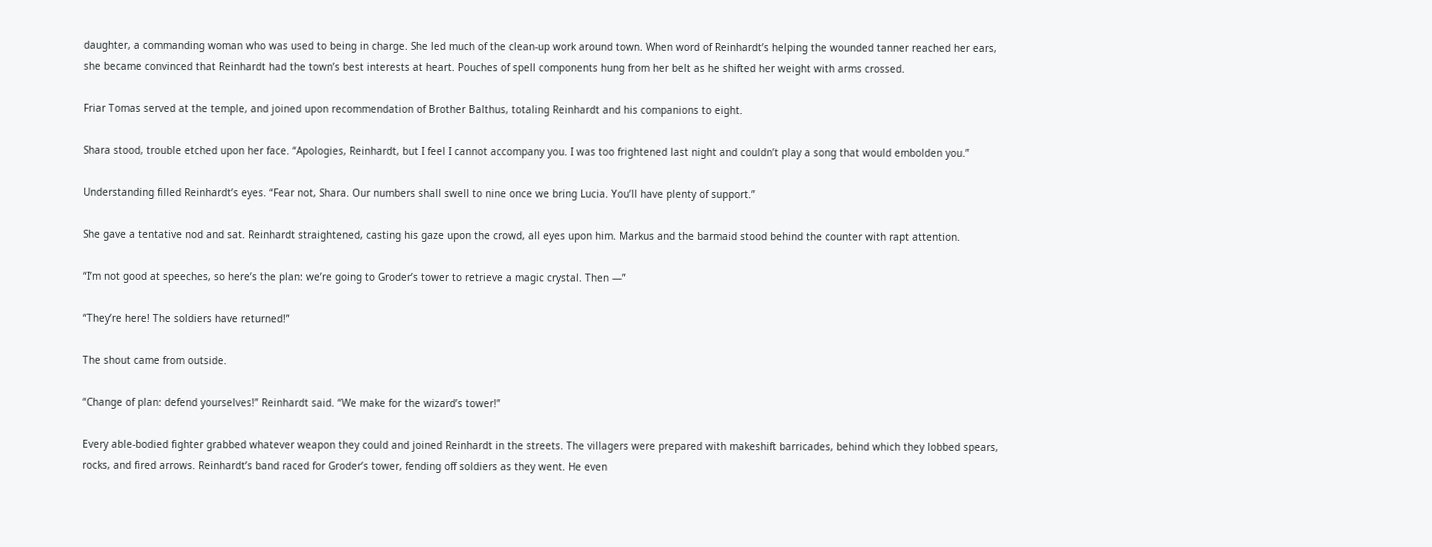daughter, a commanding woman who was used to being in charge. She led much of the clean-up work around town. When word of Reinhardt’s helping the wounded tanner reached her ears, she became convinced that Reinhardt had the town’s best interests at heart. Pouches of spell components hung from her belt as he shifted her weight with arms crossed.

Friar Tomas served at the temple, and joined upon recommendation of Brother Balthus, totaling Reinhardt and his companions to eight.

Shara stood, trouble etched upon her face. “Apologies, Reinhardt, but I feel I cannot accompany you. I was too frightened last night and couldn’t play a song that would embolden you.”

Understanding filled Reinhardt’s eyes. “Fear not, Shara. Our numbers shall swell to nine once we bring Lucia. You’ll have plenty of support.”

She gave a tentative nod and sat. Reinhardt straightened, casting his gaze upon the crowd, all eyes upon him. Markus and the barmaid stood behind the counter with rapt attention.

“I’m not good at speeches, so here’s the plan: we’re going to Groder’s tower to retrieve a magic crystal. Then —”

“They’re here! The soldiers have returned!”

The shout came from outside.

“Change of plan: defend yourselves!” Reinhardt said. “We make for the wizard’s tower!”

Every able-bodied fighter grabbed whatever weapon they could and joined Reinhardt in the streets. The villagers were prepared with makeshift barricades, behind which they lobbed spears, rocks, and fired arrows. Reinhardt’s band raced for Groder’s tower, fending off soldiers as they went. He even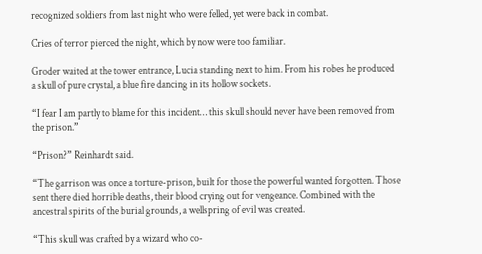recognized soldiers from last night who were felled, yet were back in combat.

Cries of terror pierced the night, which by now were too familiar.

Groder waited at the tower entrance, Lucia standing next to him. From his robes he produced a skull of pure crystal, a blue fire dancing in its hollow sockets.

“I fear I am partly to blame for this incident… this skull should never have been removed from the prison.”

“Prison?” Reinhardt said.

“The garrison was once a torture-prison, built for those the powerful wanted forgotten. Those sent there died horrible deaths, their blood crying out for vengeance. Combined with the ancestral spirits of the burial grounds, a wellspring of evil was created.

“This skull was crafted by a wizard who co-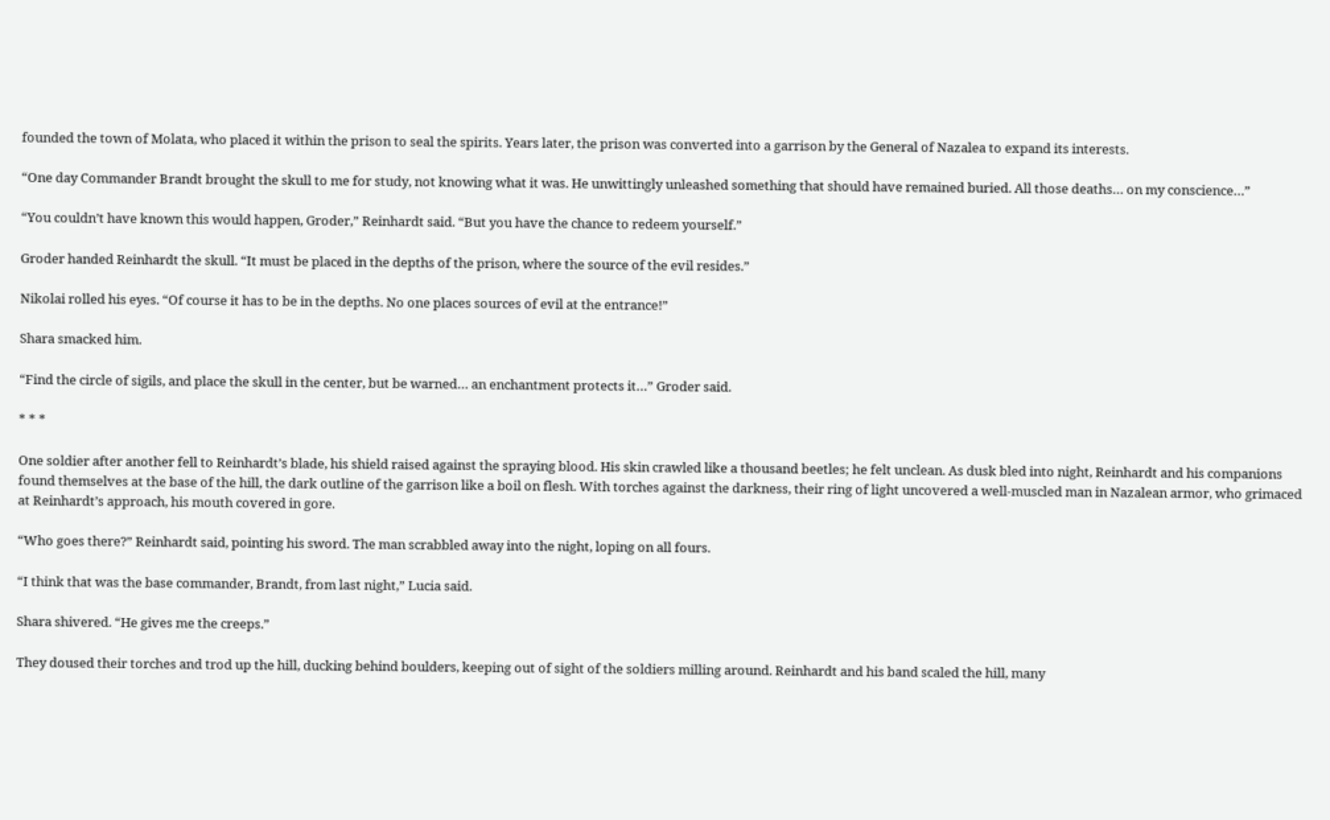founded the town of Molata, who placed it within the prison to seal the spirits. Years later, the prison was converted into a garrison by the General of Nazalea to expand its interests.

“One day Commander Brandt brought the skull to me for study, not knowing what it was. He unwittingly unleashed something that should have remained buried. All those deaths… on my conscience…”

“You couldn’t have known this would happen, Groder,” Reinhardt said. “But you have the chance to redeem yourself.”

Groder handed Reinhardt the skull. “It must be placed in the depths of the prison, where the source of the evil resides.”

Nikolai rolled his eyes. “Of course it has to be in the depths. No one places sources of evil at the entrance!”

Shara smacked him.

“Find the circle of sigils, and place the skull in the center, but be warned… an enchantment protects it…” Groder said.

* * *

One soldier after another fell to Reinhardt’s blade, his shield raised against the spraying blood. His skin crawled like a thousand beetles; he felt unclean. As dusk bled into night, Reinhardt and his companions found themselves at the base of the hill, the dark outline of the garrison like a boil on flesh. With torches against the darkness, their ring of light uncovered a well-muscled man in Nazalean armor, who grimaced at Reinhardt’s approach, his mouth covered in gore.

“Who goes there?” Reinhardt said, pointing his sword. The man scrabbled away into the night, loping on all fours.

“I think that was the base commander, Brandt, from last night,” Lucia said.

Shara shivered. “He gives me the creeps.”

They doused their torches and trod up the hill, ducking behind boulders, keeping out of sight of the soldiers milling around. Reinhardt and his band scaled the hill, many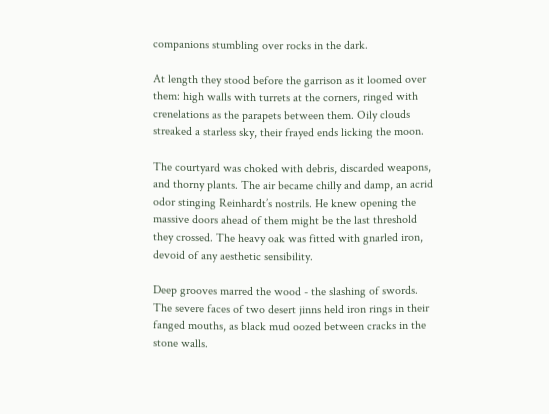companions stumbling over rocks in the dark.

At length they stood before the garrison as it loomed over them: high walls with turrets at the corners, ringed with crenelations as the parapets between them. Oily clouds streaked a starless sky, their frayed ends licking the moon.

The courtyard was choked with debris, discarded weapons, and thorny plants. The air became chilly and damp, an acrid odor stinging Reinhardt’s nostrils. He knew opening the massive doors ahead of them might be the last threshold they crossed. The heavy oak was fitted with gnarled iron, devoid of any aesthetic sensibility.

Deep grooves marred the wood - the slashing of swords. The severe faces of two desert jinns held iron rings in their fanged mouths, as black mud oozed between cracks in the stone walls.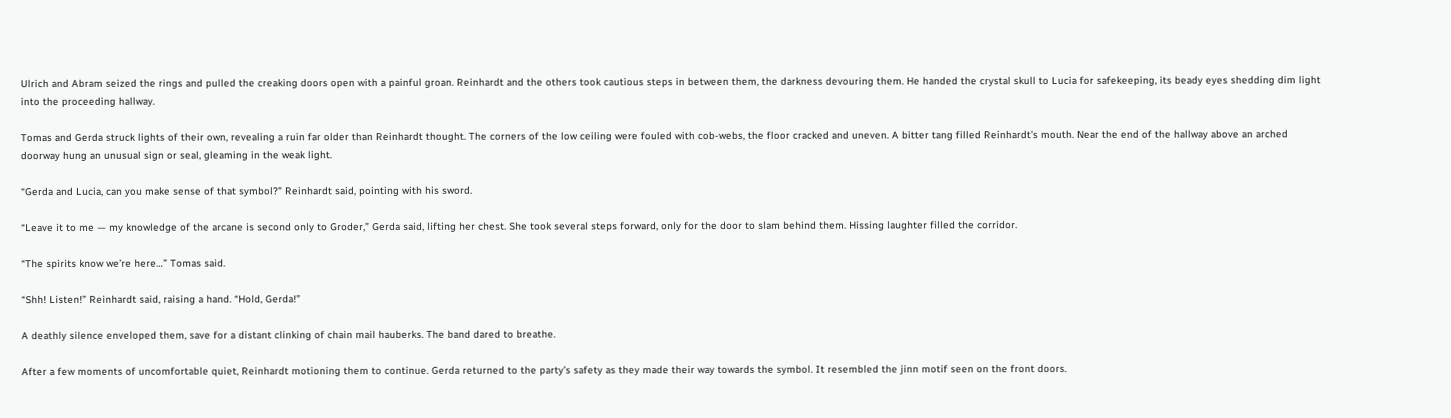Ulrich and Abram seized the rings and pulled the creaking doors open with a painful groan. Reinhardt and the others took cautious steps in between them, the darkness devouring them. He handed the crystal skull to Lucia for safekeeping, its beady eyes shedding dim light into the proceeding hallway.

Tomas and Gerda struck lights of their own, revealing a ruin far older than Reinhardt thought. The corners of the low ceiling were fouled with cob-webs, the floor cracked and uneven. A bitter tang filled Reinhardt’s mouth. Near the end of the hallway above an arched doorway hung an unusual sign or seal, gleaming in the weak light.

“Gerda and Lucia, can you make sense of that symbol?” Reinhardt said, pointing with his sword.

“Leave it to me — my knowledge of the arcane is second only to Groder,” Gerda said, lifting her chest. She took several steps forward, only for the door to slam behind them. Hissing laughter filled the corridor.

“The spirits know we’re here…” Tomas said.

“Shh! Listen!” Reinhardt said, raising a hand. “Hold, Gerda!”

A deathly silence enveloped them, save for a distant clinking of chain mail hauberks. The band dared to breathe.

After a few moments of uncomfortable quiet, Reinhardt motioning them to continue. Gerda returned to the party’s safety as they made their way towards the symbol. It resembled the jinn motif seen on the front doors.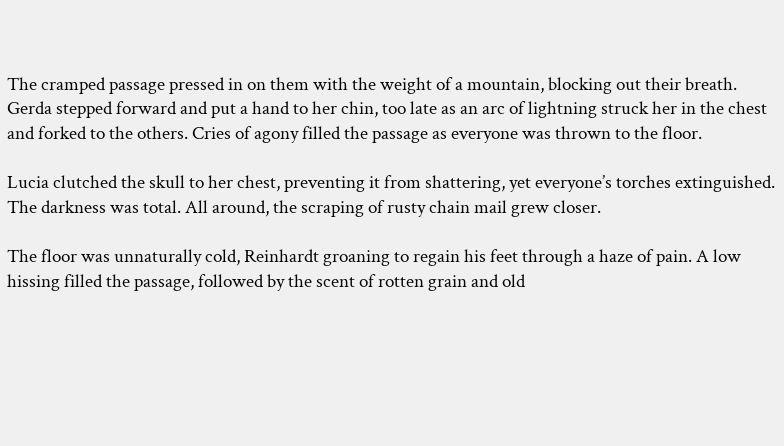The cramped passage pressed in on them with the weight of a mountain, blocking out their breath. Gerda stepped forward and put a hand to her chin, too late as an arc of lightning struck her in the chest and forked to the others. Cries of agony filled the passage as everyone was thrown to the floor.

Lucia clutched the skull to her chest, preventing it from shattering, yet everyone’s torches extinguished. The darkness was total. All around, the scraping of rusty chain mail grew closer.

The floor was unnaturally cold, Reinhardt groaning to regain his feet through a haze of pain. A low hissing filled the passage, followed by the scent of rotten grain and old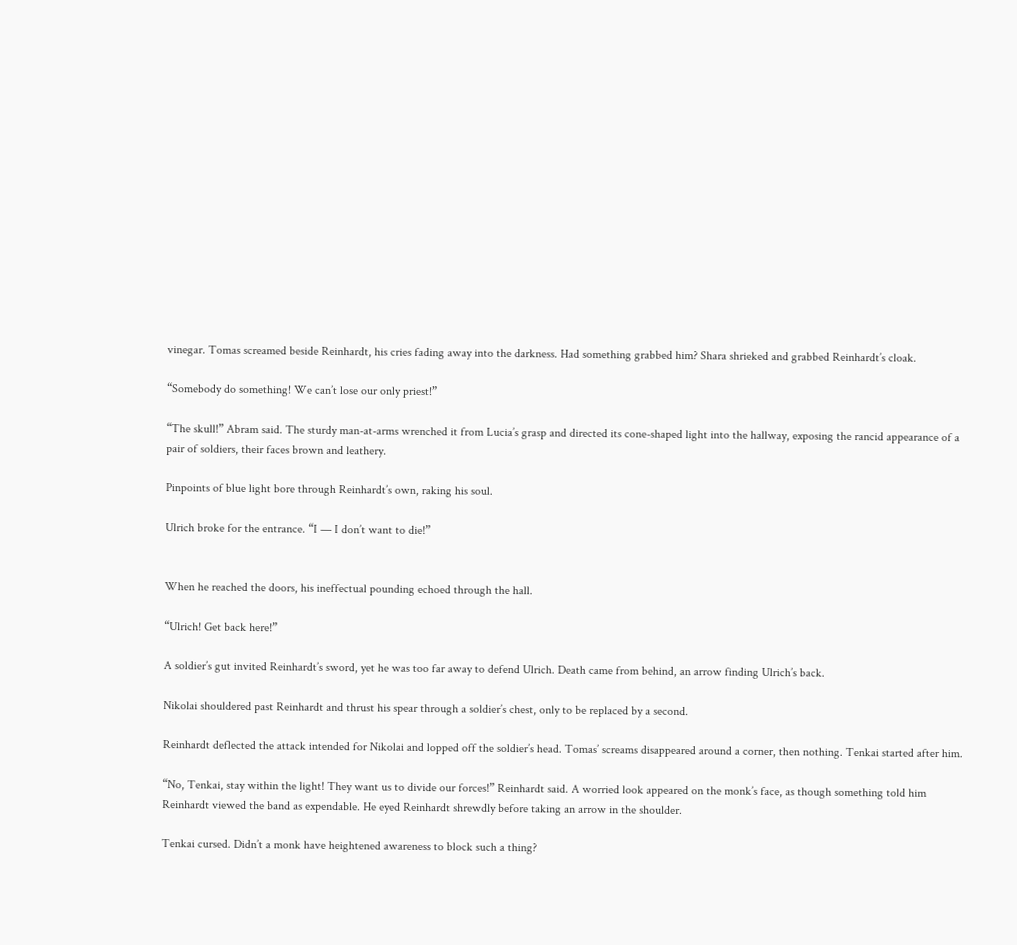vinegar. Tomas screamed beside Reinhardt, his cries fading away into the darkness. Had something grabbed him? Shara shrieked and grabbed Reinhardt’s cloak.

“Somebody do something! We can’t lose our only priest!”

“The skull!” Abram said. The sturdy man-at-arms wrenched it from Lucia’s grasp and directed its cone-shaped light into the hallway, exposing the rancid appearance of a pair of soldiers, their faces brown and leathery.

Pinpoints of blue light bore through Reinhardt’s own, raking his soul.

Ulrich broke for the entrance. “I — I don’t want to die!”


When he reached the doors, his ineffectual pounding echoed through the hall.

“Ulrich! Get back here!”

A soldier’s gut invited Reinhardt’s sword, yet he was too far away to defend Ulrich. Death came from behind, an arrow finding Ulrich’s back.

Nikolai shouldered past Reinhardt and thrust his spear through a soldier’s chest, only to be replaced by a second.

Reinhardt deflected the attack intended for Nikolai and lopped off the soldier’s head. Tomas’ screams disappeared around a corner, then nothing. Tenkai started after him.

“No, Tenkai, stay within the light! They want us to divide our forces!” Reinhardt said. A worried look appeared on the monk’s face, as though something told him Reinhardt viewed the band as expendable. He eyed Reinhardt shrewdly before taking an arrow in the shoulder.

Tenkai cursed. Didn’t a monk have heightened awareness to block such a thing?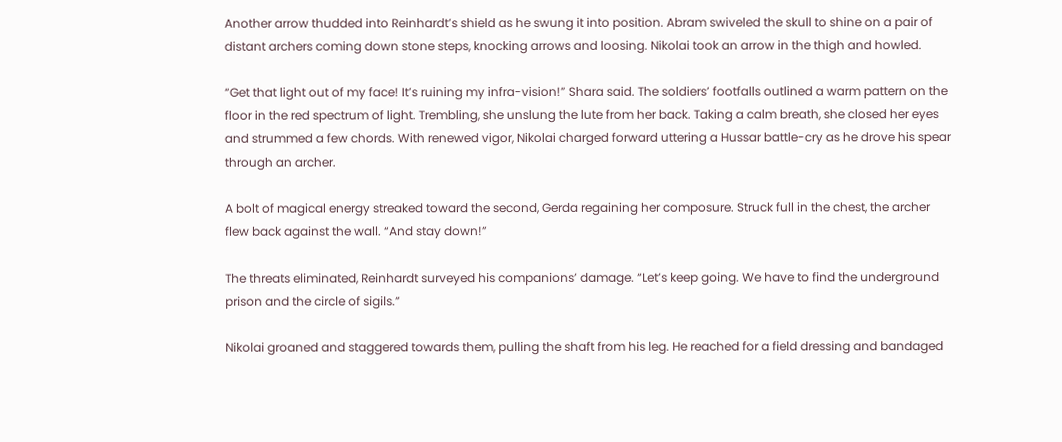Another arrow thudded into Reinhardt’s shield as he swung it into position. Abram swiveled the skull to shine on a pair of distant archers coming down stone steps, knocking arrows and loosing. Nikolai took an arrow in the thigh and howled.

“Get that light out of my face! It’s ruining my infra-vision!” Shara said. The soldiers’ footfalls outlined a warm pattern on the floor in the red spectrum of light. Trembling, she unslung the lute from her back. Taking a calm breath, she closed her eyes and strummed a few chords. With renewed vigor, Nikolai charged forward uttering a Hussar battle-cry as he drove his spear through an archer.

A bolt of magical energy streaked toward the second, Gerda regaining her composure. Struck full in the chest, the archer flew back against the wall. “And stay down!”

The threats eliminated, Reinhardt surveyed his companions’ damage. “Let’s keep going. We have to find the underground prison and the circle of sigils.”

Nikolai groaned and staggered towards them, pulling the shaft from his leg. He reached for a field dressing and bandaged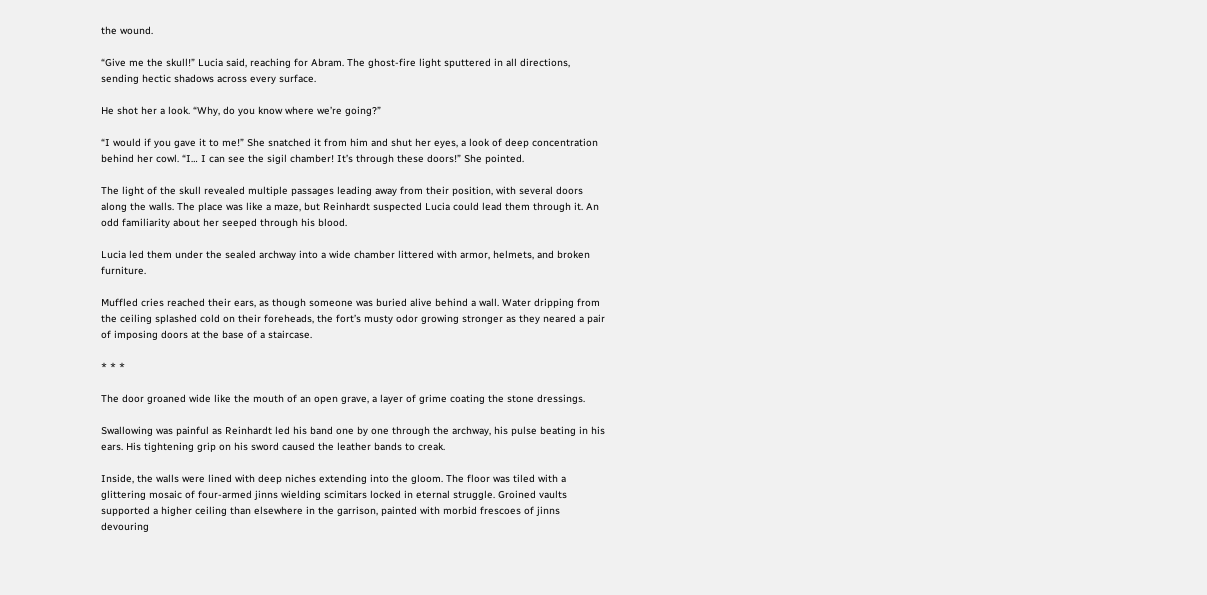the wound.

“Give me the skull!” Lucia said, reaching for Abram. The ghost-fire light sputtered in all directions, sending hectic shadows across every surface.

He shot her a look. “Why, do you know where we’re going?”

“I would if you gave it to me!” She snatched it from him and shut her eyes, a look of deep concentration behind her cowl. “I… I can see the sigil chamber! It’s through these doors!” She pointed.

The light of the skull revealed multiple passages leading away from their position, with several doors along the walls. The place was like a maze, but Reinhardt suspected Lucia could lead them through it. An odd familiarity about her seeped through his blood.

Lucia led them under the sealed archway into a wide chamber littered with armor, helmets, and broken furniture.

Muffled cries reached their ears, as though someone was buried alive behind a wall. Water dripping from the ceiling splashed cold on their foreheads, the fort’s musty odor growing stronger as they neared a pair of imposing doors at the base of a staircase.

* * *

The door groaned wide like the mouth of an open grave, a layer of grime coating the stone dressings.

Swallowing was painful as Reinhardt led his band one by one through the archway, his pulse beating in his ears. His tightening grip on his sword caused the leather bands to creak.

Inside, the walls were lined with deep niches extending into the gloom. The floor was tiled with a glittering mosaic of four-armed jinns wielding scimitars locked in eternal struggle. Groined vaults supported a higher ceiling than elsewhere in the garrison, painted with morbid frescoes of jinns devouring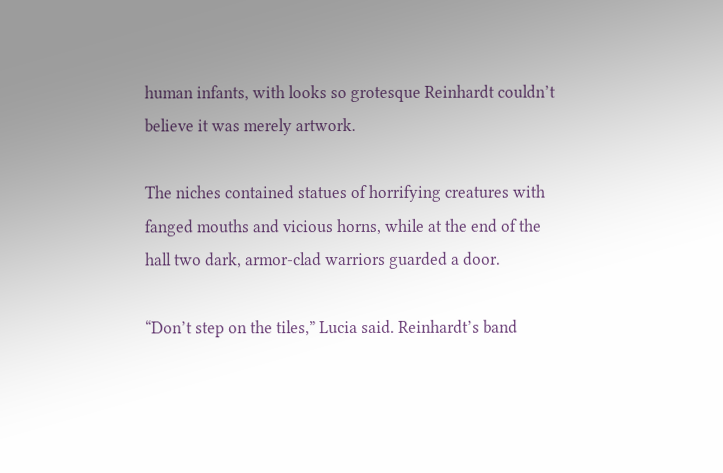human infants, with looks so grotesque Reinhardt couldn’t believe it was merely artwork.

The niches contained statues of horrifying creatures with fanged mouths and vicious horns, while at the end of the hall two dark, armor-clad warriors guarded a door.

“Don’t step on the tiles,” Lucia said. Reinhardt’s band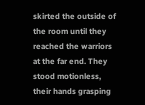skirted the outside of the room until they reached the warriors at the far end. They stood motionless, their hands grasping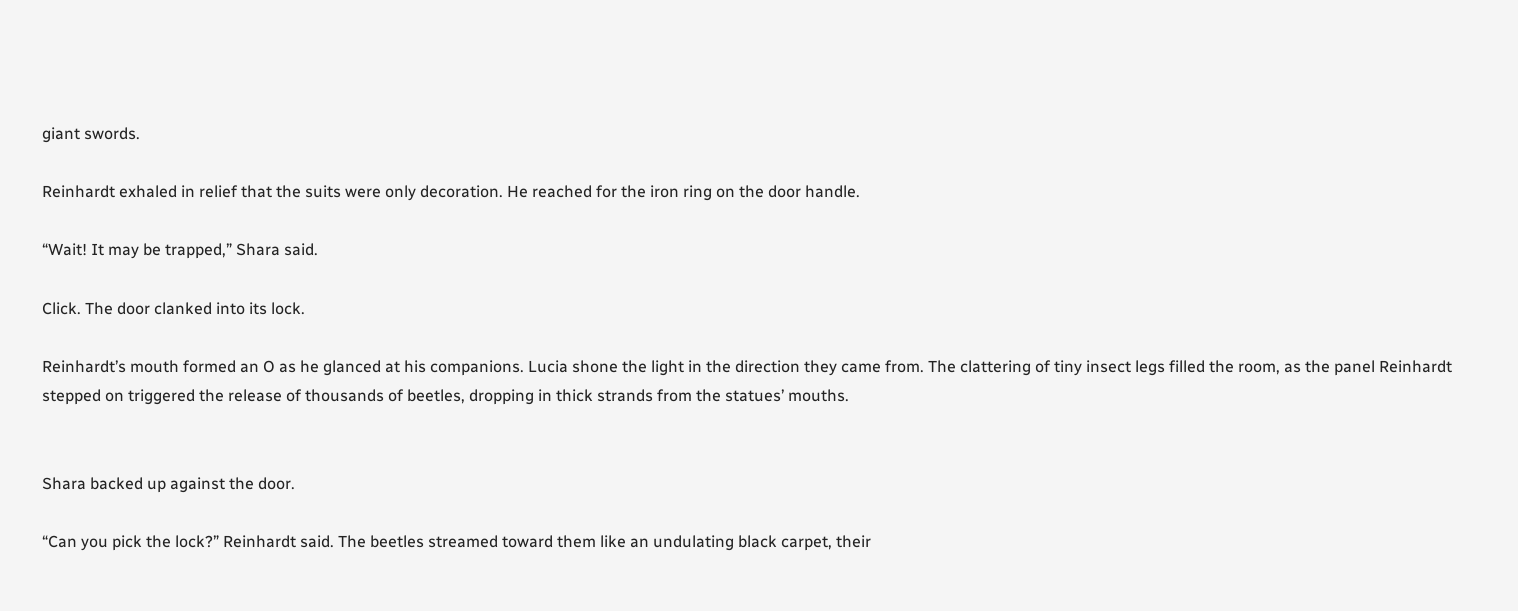giant swords.

Reinhardt exhaled in relief that the suits were only decoration. He reached for the iron ring on the door handle.

“Wait! It may be trapped,” Shara said.

Click. The door clanked into its lock.

Reinhardt’s mouth formed an O as he glanced at his companions. Lucia shone the light in the direction they came from. The clattering of tiny insect legs filled the room, as the panel Reinhardt stepped on triggered the release of thousands of beetles, dropping in thick strands from the statues’ mouths.


Shara backed up against the door.

“Can you pick the lock?” Reinhardt said. The beetles streamed toward them like an undulating black carpet, their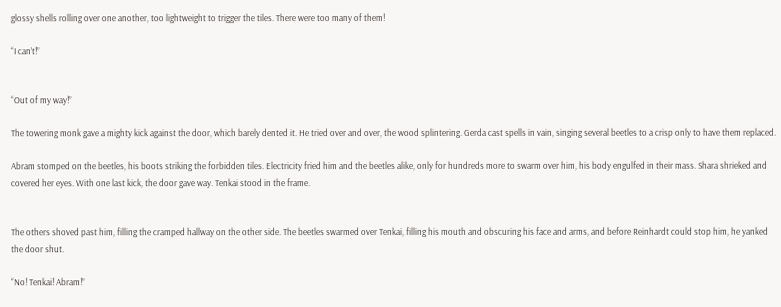glossy shells rolling over one another, too lightweight to trigger the tiles. There were too many of them!

“I can’t!”


“Out of my way!”

The towering monk gave a mighty kick against the door, which barely dented it. He tried over and over, the wood splintering. Gerda cast spells in vain, singing several beetles to a crisp only to have them replaced.

Abram stomped on the beetles, his boots striking the forbidden tiles. Electricity fried him and the beetles alike, only for hundreds more to swarm over him, his body engulfed in their mass. Shara shrieked and covered her eyes. With one last kick, the door gave way. Tenkai stood in the frame.


The others shoved past him, filling the cramped hallway on the other side. The beetles swarmed over Tenkai, filling his mouth and obscuring his face and arms, and before Reinhardt could stop him, he yanked the door shut.

“No! Tenkai! Abram!”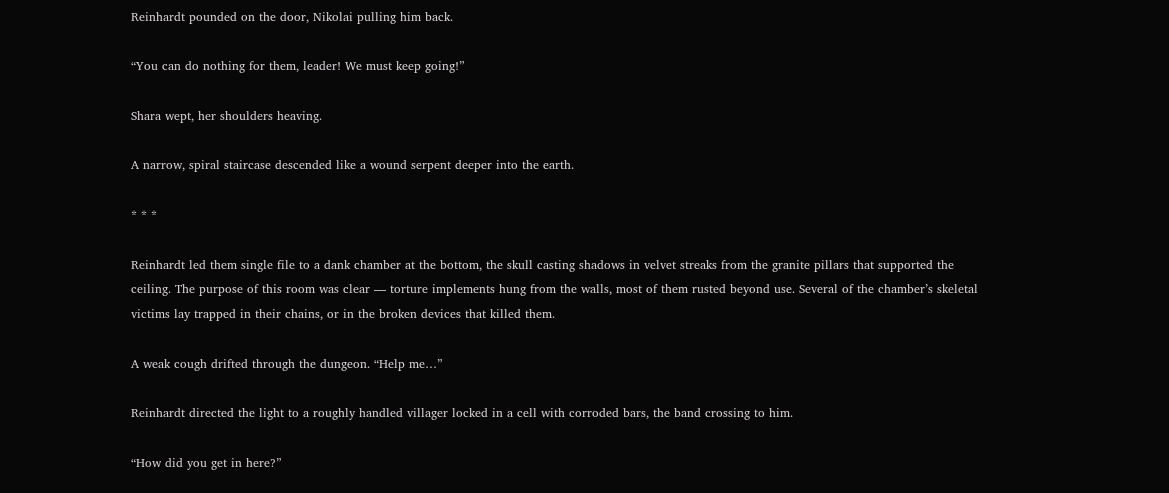Reinhardt pounded on the door, Nikolai pulling him back.

“You can do nothing for them, leader! We must keep going!”

Shara wept, her shoulders heaving.

A narrow, spiral staircase descended like a wound serpent deeper into the earth.

* * *

Reinhardt led them single file to a dank chamber at the bottom, the skull casting shadows in velvet streaks from the granite pillars that supported the ceiling. The purpose of this room was clear — torture implements hung from the walls, most of them rusted beyond use. Several of the chamber’s skeletal victims lay trapped in their chains, or in the broken devices that killed them.

A weak cough drifted through the dungeon. “Help me…”

Reinhardt directed the light to a roughly handled villager locked in a cell with corroded bars, the band crossing to him.

“How did you get in here?”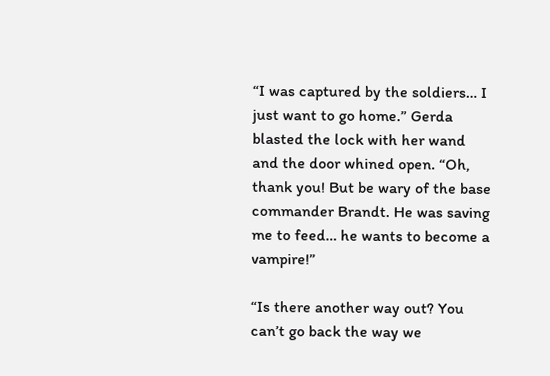“I was captured by the soldiers… I just want to go home.” Gerda blasted the lock with her wand and the door whined open. “Oh, thank you! But be wary of the base commander Brandt. He was saving me to feed… he wants to become a vampire!”

“Is there another way out? You can’t go back the way we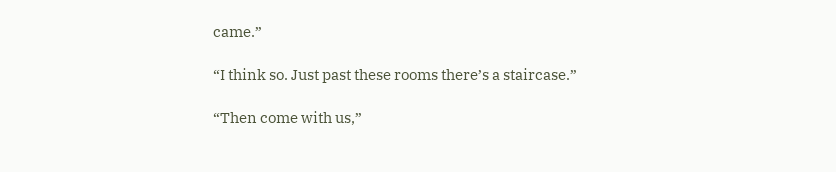came.”

“I think so. Just past these rooms there’s a staircase.”

“Then come with us,”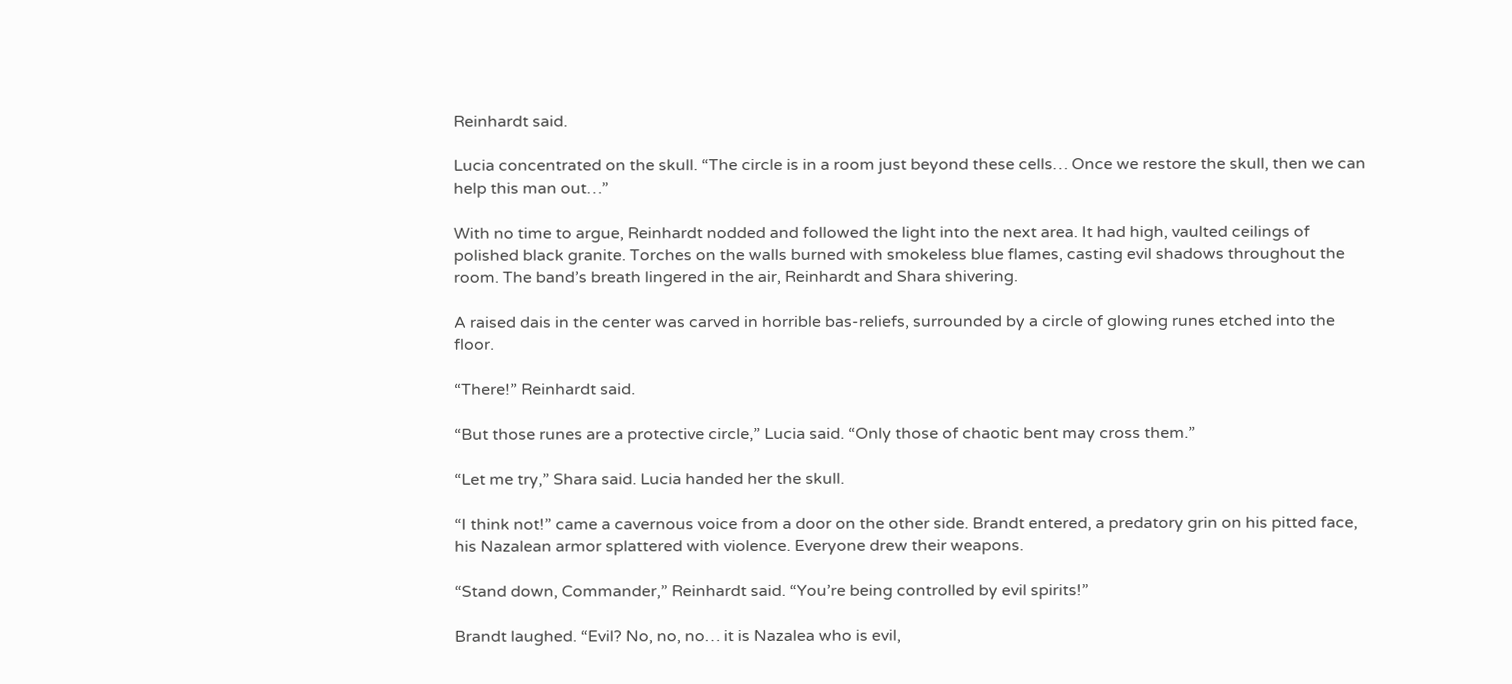Reinhardt said.

Lucia concentrated on the skull. “The circle is in a room just beyond these cells… Once we restore the skull, then we can help this man out…”

With no time to argue, Reinhardt nodded and followed the light into the next area. It had high, vaulted ceilings of polished black granite. Torches on the walls burned with smokeless blue flames, casting evil shadows throughout the room. The band’s breath lingered in the air, Reinhardt and Shara shivering.

A raised dais in the center was carved in horrible bas-reliefs, surrounded by a circle of glowing runes etched into the floor.

“There!” Reinhardt said.

“But those runes are a protective circle,” Lucia said. “Only those of chaotic bent may cross them.”

“Let me try,” Shara said. Lucia handed her the skull.

“I think not!” came a cavernous voice from a door on the other side. Brandt entered, a predatory grin on his pitted face, his Nazalean armor splattered with violence. Everyone drew their weapons.

“Stand down, Commander,” Reinhardt said. “You’re being controlled by evil spirits!”

Brandt laughed. “Evil? No, no, no… it is Nazalea who is evil,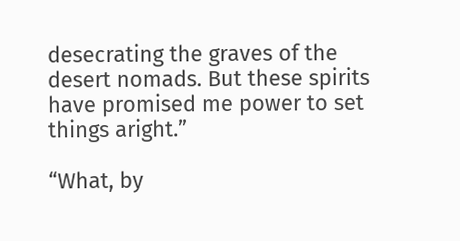desecrating the graves of the desert nomads. But these spirits have promised me power to set things aright.”

“What, by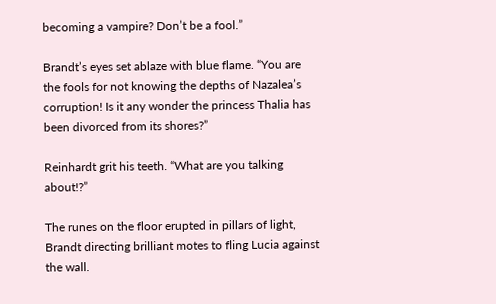becoming a vampire? Don’t be a fool.”

Brandt’s eyes set ablaze with blue flame. “You are the fools for not knowing the depths of Nazalea’s corruption! Is it any wonder the princess Thalia has been divorced from its shores?”

Reinhardt grit his teeth. “What are you talking about!?”

The runes on the floor erupted in pillars of light, Brandt directing brilliant motes to fling Lucia against the wall.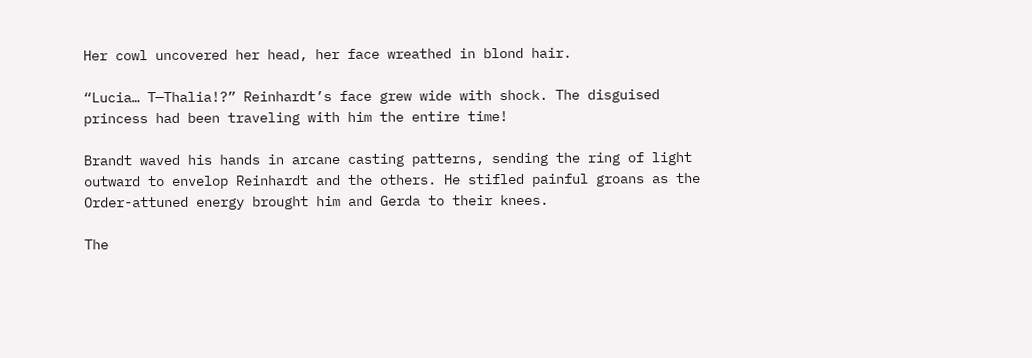Her cowl uncovered her head, her face wreathed in blond hair.

“Lucia… T—Thalia!?” Reinhardt’s face grew wide with shock. The disguised princess had been traveling with him the entire time!

Brandt waved his hands in arcane casting patterns, sending the ring of light outward to envelop Reinhardt and the others. He stifled painful groans as the Order-attuned energy brought him and Gerda to their knees.

The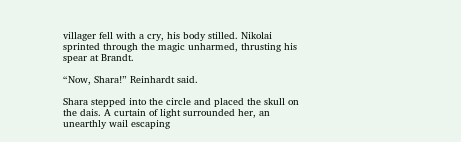villager fell with a cry, his body stilled. Nikolai sprinted through the magic unharmed, thrusting his spear at Brandt.

“Now, Shara!” Reinhardt said.

Shara stepped into the circle and placed the skull on the dais. A curtain of light surrounded her, an unearthly wail escaping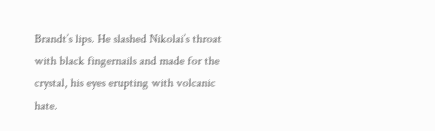Brandt’s lips. He slashed Nikolai’s throat with black fingernails and made for the crystal, his eyes erupting with volcanic hate.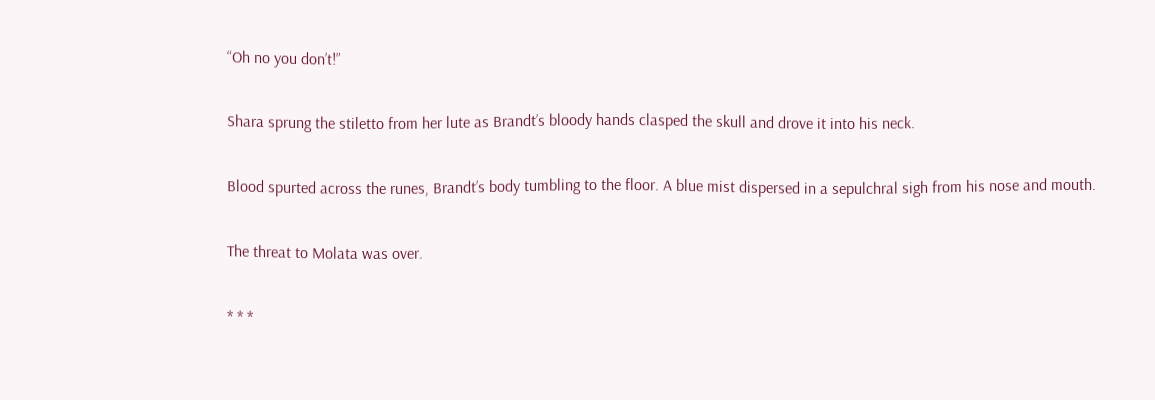“Oh no you don’t!”

Shara sprung the stiletto from her lute as Brandt’s bloody hands clasped the skull and drove it into his neck.

Blood spurted across the runes, Brandt’s body tumbling to the floor. A blue mist dispersed in a sepulchral sigh from his nose and mouth.

The threat to Molata was over.

* * *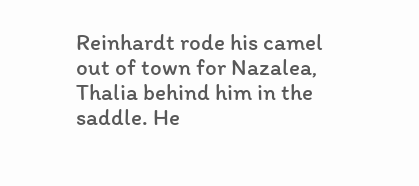Reinhardt rode his camel out of town for Nazalea, Thalia behind him in the saddle. He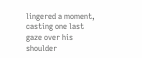lingered a moment, casting one last gaze over his shoulder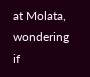at Molata, wondering if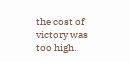the cost of victory was too high.